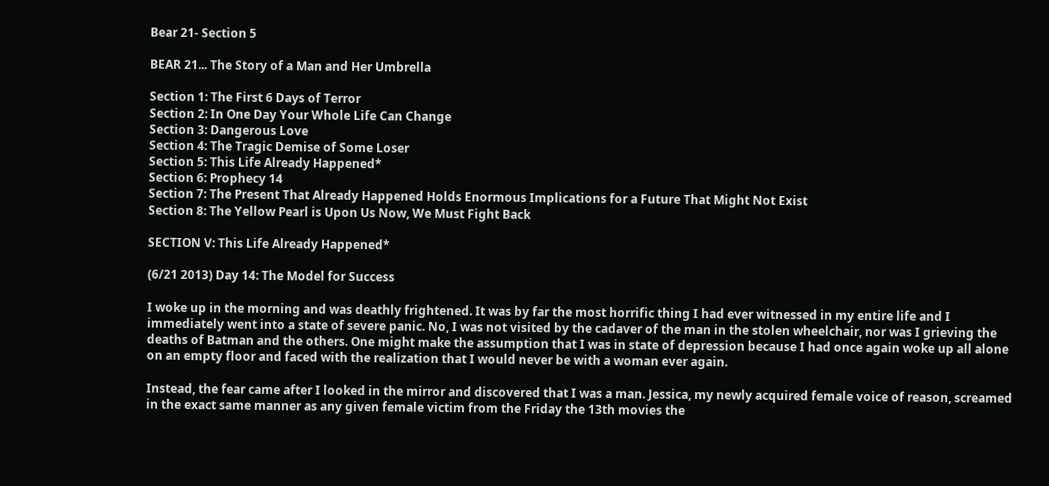Bear 21- Section 5

BEAR 21... The Story of a Man and Her Umbrella

Section 1: The First 6 Days of Terror
Section 2: In One Day Your Whole Life Can Change
Section 3: Dangerous Love
Section 4: The Tragic Demise of Some Loser
Section 5: This Life Already Happened*
Section 6: Prophecy 14
Section 7: The Present That Already Happened Holds Enormous Implications for a Future That Might Not Exist
Section 8: The Yellow Pearl is Upon Us Now, We Must Fight Back

SECTION V: This Life Already Happened*

(6/21 2013) Day 14: The Model for Success

I woke up in the morning and was deathly frightened. It was by far the most horrific thing I had ever witnessed in my entire life and I immediately went into a state of severe panic. No, I was not visited by the cadaver of the man in the stolen wheelchair, nor was I grieving the deaths of Batman and the others. One might make the assumption that I was in state of depression because I had once again woke up all alone on an empty floor and faced with the realization that I would never be with a woman ever again.

Instead, the fear came after I looked in the mirror and discovered that I was a man. Jessica, my newly acquired female voice of reason, screamed in the exact same manner as any given female victim from the Friday the 13th movies the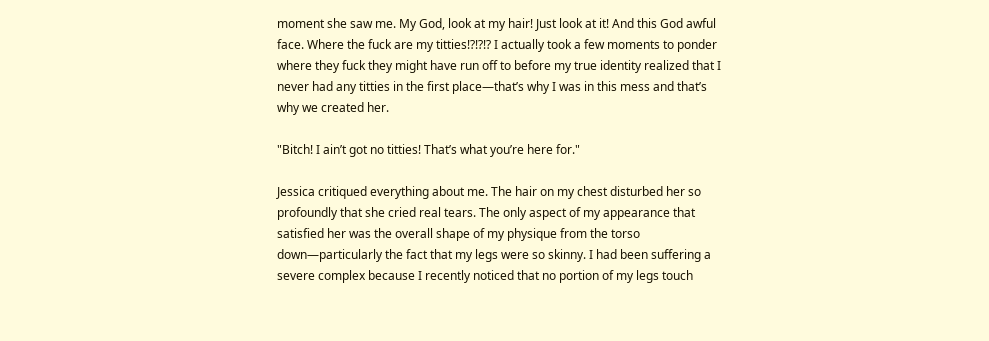moment she saw me. My God, look at my hair! Just look at it! And this God awful face. Where the fuck are my titties!?!?!? I actually took a few moments to ponder where they fuck they might have run off to before my true identity realized that I never had any titties in the first place—that’s why I was in this mess and that’s why we created her.

"Bitch! I ain’t got no titties! That’s what you’re here for."

Jessica critiqued everything about me. The hair on my chest disturbed her so profoundly that she cried real tears. The only aspect of my appearance that satisfied her was the overall shape of my physique from the torso down—particularly the fact that my legs were so skinny. I had been suffering a severe complex because I recently noticed that no portion of my legs touch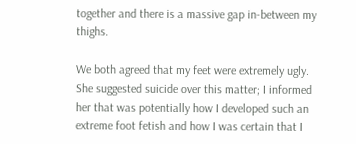together and there is a massive gap in-between my thighs.

We both agreed that my feet were extremely ugly. She suggested suicide over this matter; I informed her that was potentially how I developed such an extreme foot fetish and how I was certain that I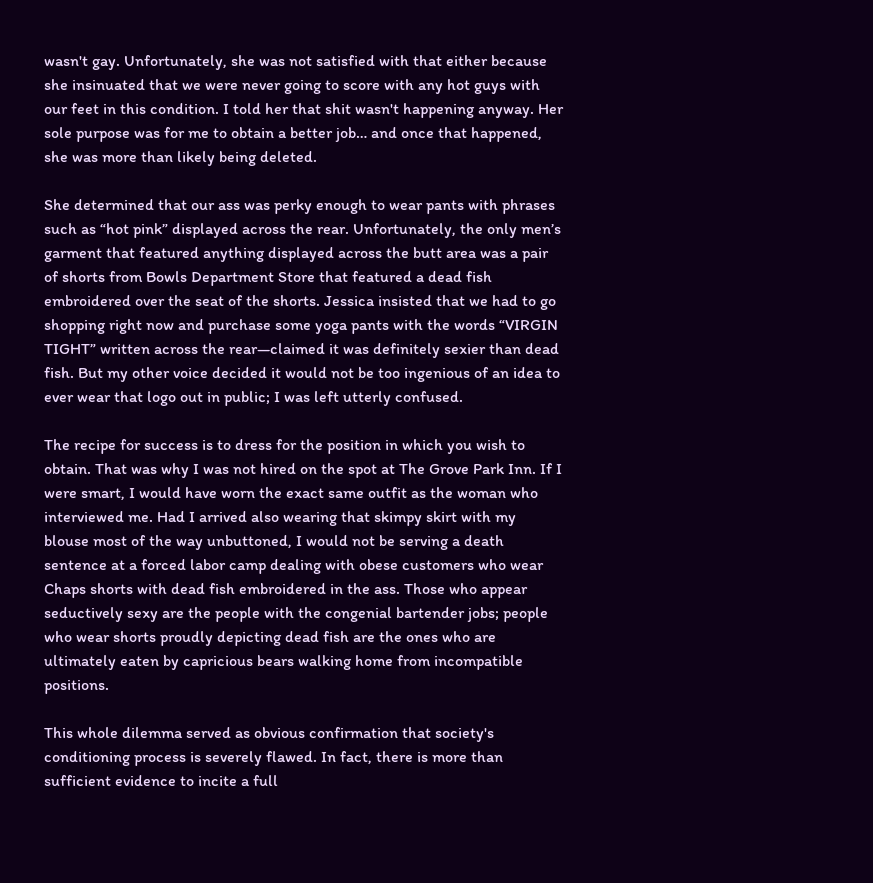wasn't gay. Unfortunately, she was not satisfied with that either because she insinuated that we were never going to score with any hot guys with our feet in this condition. I told her that shit wasn't happening anyway. Her sole purpose was for me to obtain a better job… and once that happened, she was more than likely being deleted.

She determined that our ass was perky enough to wear pants with phrases such as “hot pink” displayed across the rear. Unfortunately, the only men’s garment that featured anything displayed across the butt area was a pair of shorts from Bowls Department Store that featured a dead fish embroidered over the seat of the shorts. Jessica insisted that we had to go shopping right now and purchase some yoga pants with the words “VIRGIN TIGHT” written across the rear—claimed it was definitely sexier than dead fish. But my other voice decided it would not be too ingenious of an idea to ever wear that logo out in public; I was left utterly confused.

The recipe for success is to dress for the position in which you wish to obtain. That was why I was not hired on the spot at The Grove Park Inn. If I were smart, I would have worn the exact same outfit as the woman who interviewed me. Had I arrived also wearing that skimpy skirt with my blouse most of the way unbuttoned, I would not be serving a death sentence at a forced labor camp dealing with obese customers who wear Chaps shorts with dead fish embroidered in the ass. Those who appear seductively sexy are the people with the congenial bartender jobs; people who wear shorts proudly depicting dead fish are the ones who are ultimately eaten by capricious bears walking home from incompatible positions.

This whole dilemma served as obvious confirmation that society's conditioning process is severely flawed. In fact, there is more than sufficient evidence to incite a full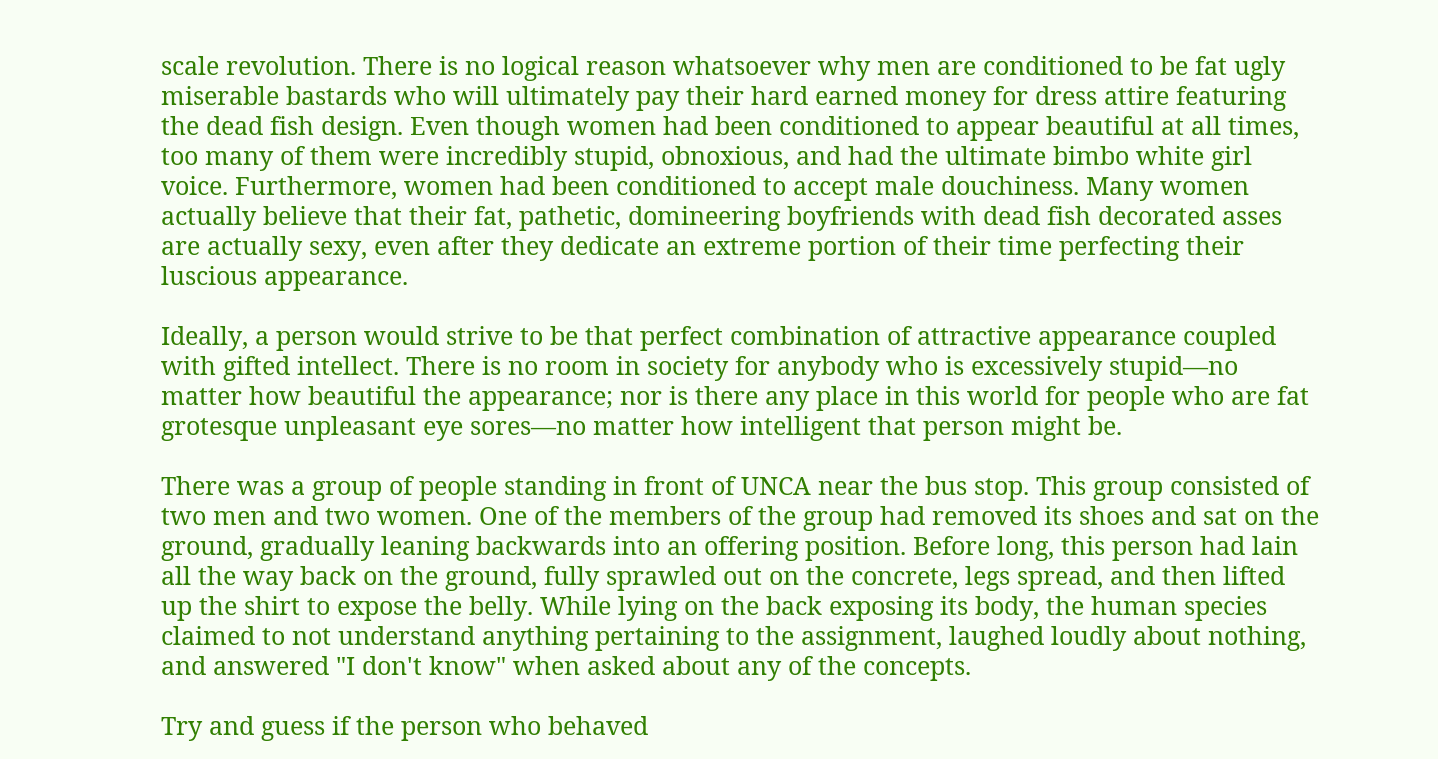scale revolution. There is no logical reason whatsoever why men are conditioned to be fat ugly miserable bastards who will ultimately pay their hard earned money for dress attire featuring the dead fish design. Even though women had been conditioned to appear beautiful at all times, too many of them were incredibly stupid, obnoxious, and had the ultimate bimbo white girl voice. Furthermore, women had been conditioned to accept male douchiness. Many women actually believe that their fat, pathetic, domineering boyfriends with dead fish decorated asses are actually sexy, even after they dedicate an extreme portion of their time perfecting their luscious appearance.

Ideally, a person would strive to be that perfect combination of attractive appearance coupled with gifted intellect. There is no room in society for anybody who is excessively stupid—no matter how beautiful the appearance; nor is there any place in this world for people who are fat grotesque unpleasant eye sores—no matter how intelligent that person might be.

There was a group of people standing in front of UNCA near the bus stop. This group consisted of two men and two women. One of the members of the group had removed its shoes and sat on the ground, gradually leaning backwards into an offering position. Before long, this person had lain all the way back on the ground, fully sprawled out on the concrete, legs spread, and then lifted up the shirt to expose the belly. While lying on the back exposing its body, the human species claimed to not understand anything pertaining to the assignment, laughed loudly about nothing, and answered "I don't know" when asked about any of the concepts.

Try and guess if the person who behaved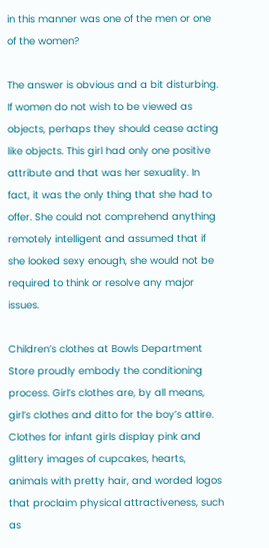in this manner was one of the men or one of the women?

The answer is obvious and a bit disturbing. If women do not wish to be viewed as objects, perhaps they should cease acting like objects. This girl had only one positive attribute and that was her sexuality. In fact, it was the only thing that she had to offer. She could not comprehend anything remotely intelligent and assumed that if she looked sexy enough, she would not be required to think or resolve any major issues.

Children’s clothes at Bowls Department Store proudly embody the conditioning process. Girl’s clothes are, by all means, girl’s clothes and ditto for the boy’s attire. Clothes for infant girls display pink and glittery images of cupcakes, hearts, animals with pretty hair, and worded logos that proclaim physical attractiveness, such as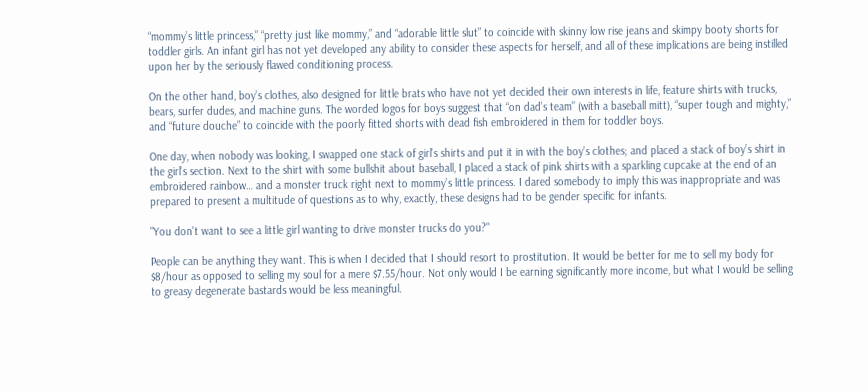“mommy’s little princess,” “pretty just like mommy,” and “adorable little slut” to coincide with skinny low rise jeans and skimpy booty shorts for toddler girls. An infant girl has not yet developed any ability to consider these aspects for herself, and all of these implications are being instilled upon her by the seriously flawed conditioning process.

On the other hand, boy’s clothes, also designed for little brats who have not yet decided their own interests in life, feature shirts with trucks, bears, surfer dudes, and machine guns. The worded logos for boys suggest that “on dad’s team” (with a baseball mitt), “super tough and mighty,” and “future douche” to coincide with the poorly fitted shorts with dead fish embroidered in them for toddler boys.

One day, when nobody was looking, I swapped one stack of girl’s shirts and put it in with the boy’s clothes; and placed a stack of boy’s shirt in the girl’s section. Next to the shirt with some bullshit about baseball, I placed a stack of pink shirts with a sparkling cupcake at the end of an embroidered rainbow… and a monster truck right next to mommy’s little princess. I dared somebody to imply this was inappropriate and was prepared to present a multitude of questions as to why, exactly, these designs had to be gender specific for infants.

"You don't want to see a little girl wanting to drive monster trucks do you?"

People can be anything they want. This is when I decided that I should resort to prostitution. It would be better for me to sell my body for $8/hour as opposed to selling my soul for a mere $7.55/hour. Not only would I be earning significantly more income, but what I would be selling to greasy degenerate bastards would be less meaningful.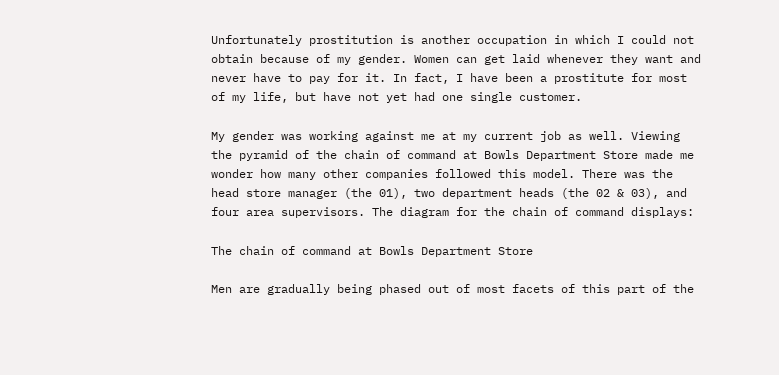Unfortunately prostitution is another occupation in which I could not obtain because of my gender. Women can get laid whenever they want and never have to pay for it. In fact, I have been a prostitute for most of my life, but have not yet had one single customer.

My gender was working against me at my current job as well. Viewing the pyramid of the chain of command at Bowls Department Store made me wonder how many other companies followed this model. There was the head store manager (the 01), two department heads (the 02 & 03), and four area supervisors. The diagram for the chain of command displays:

The chain of command at Bowls Department Store

Men are gradually being phased out of most facets of this part of the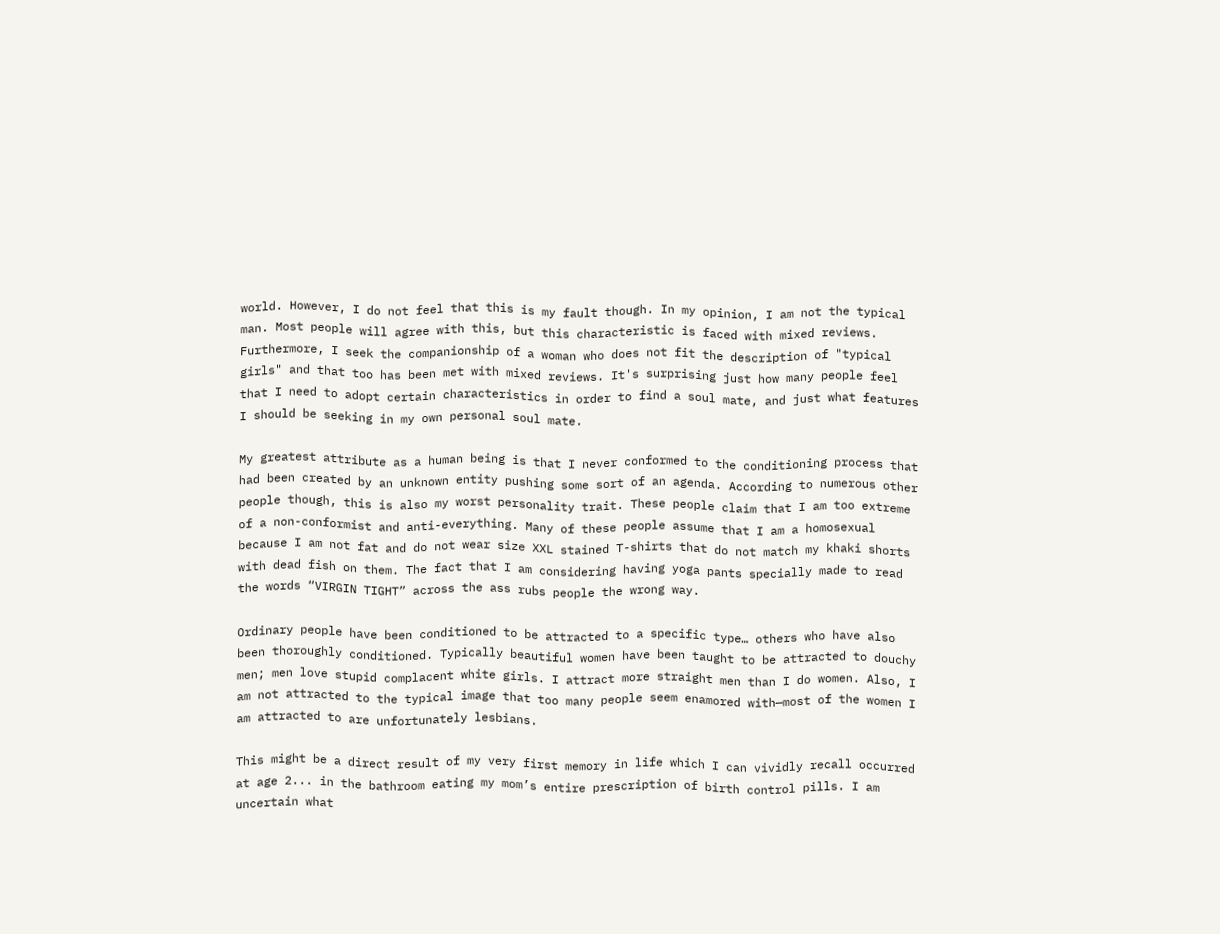world. However, I do not feel that this is my fault though. In my opinion, I am not the typical man. Most people will agree with this, but this characteristic is faced with mixed reviews. Furthermore, I seek the companionship of a woman who does not fit the description of "typical girls" and that too has been met with mixed reviews. It's surprising just how many people feel that I need to adopt certain characteristics in order to find a soul mate, and just what features I should be seeking in my own personal soul mate.

My greatest attribute as a human being is that I never conformed to the conditioning process that had been created by an unknown entity pushing some sort of an agenda. According to numerous other people though, this is also my worst personality trait. These people claim that I am too extreme of a non-conformist and anti-everything. Many of these people assume that I am a homosexual because I am not fat and do not wear size XXL stained T-shirts that do not match my khaki shorts with dead fish on them. The fact that I am considering having yoga pants specially made to read the words “VIRGIN TIGHT” across the ass rubs people the wrong way.

Ordinary people have been conditioned to be attracted to a specific type… others who have also been thoroughly conditioned. Typically beautiful women have been taught to be attracted to douchy men; men love stupid complacent white girls. I attract more straight men than I do women. Also, I am not attracted to the typical image that too many people seem enamored with—most of the women I am attracted to are unfortunately lesbians.

This might be a direct result of my very first memory in life which I can vividly recall occurred at age 2... in the bathroom eating my mom’s entire prescription of birth control pills. I am uncertain what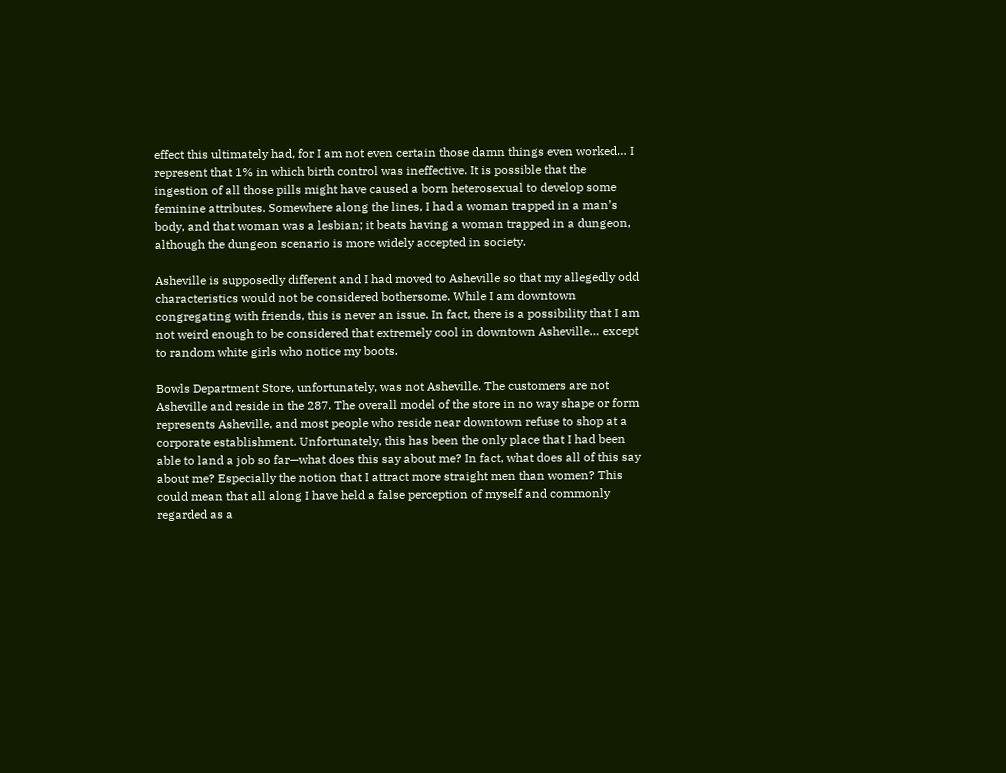effect this ultimately had, for I am not even certain those damn things even worked… I represent that 1% in which birth control was ineffective. It is possible that the ingestion of all those pills might have caused a born heterosexual to develop some feminine attributes. Somewhere along the lines, I had a woman trapped in a man’s body, and that woman was a lesbian; it beats having a woman trapped in a dungeon, although the dungeon scenario is more widely accepted in society.

Asheville is supposedly different and I had moved to Asheville so that my allegedly odd characteristics would not be considered bothersome. While I am downtown congregating with friends, this is never an issue. In fact, there is a possibility that I am not weird enough to be considered that extremely cool in downtown Asheville… except to random white girls who notice my boots.

Bowls Department Store, unfortunately, was not Asheville. The customers are not Asheville and reside in the 287. The overall model of the store in no way shape or form represents Asheville, and most people who reside near downtown refuse to shop at a corporate establishment. Unfortunately, this has been the only place that I had been able to land a job so far—what does this say about me? In fact, what does all of this say about me? Especially the notion that I attract more straight men than women? This could mean that all along I have held a false perception of myself and commonly regarded as a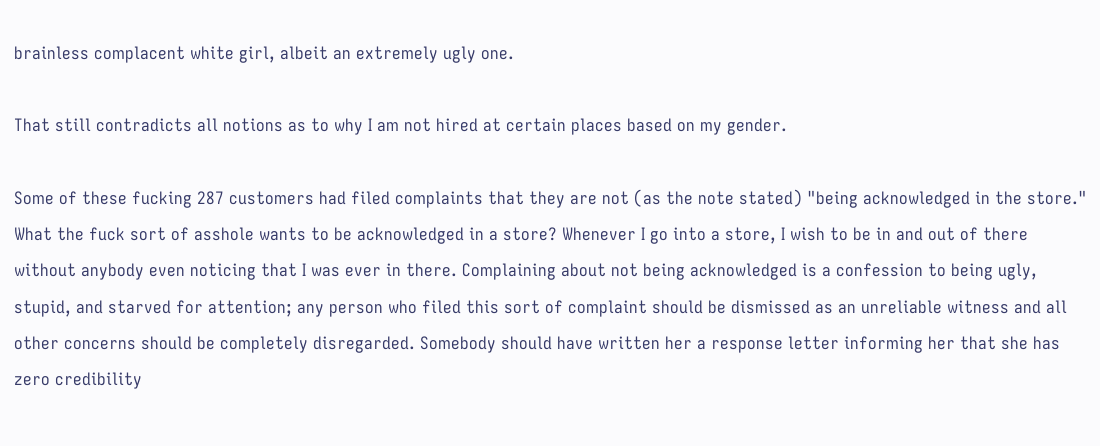brainless complacent white girl, albeit an extremely ugly one.

That still contradicts all notions as to why I am not hired at certain places based on my gender.

Some of these fucking 287 customers had filed complaints that they are not (as the note stated) "being acknowledged in the store." What the fuck sort of asshole wants to be acknowledged in a store? Whenever I go into a store, I wish to be in and out of there without anybody even noticing that I was ever in there. Complaining about not being acknowledged is a confession to being ugly, stupid, and starved for attention; any person who filed this sort of complaint should be dismissed as an unreliable witness and all other concerns should be completely disregarded. Somebody should have written her a response letter informing her that she has zero credibility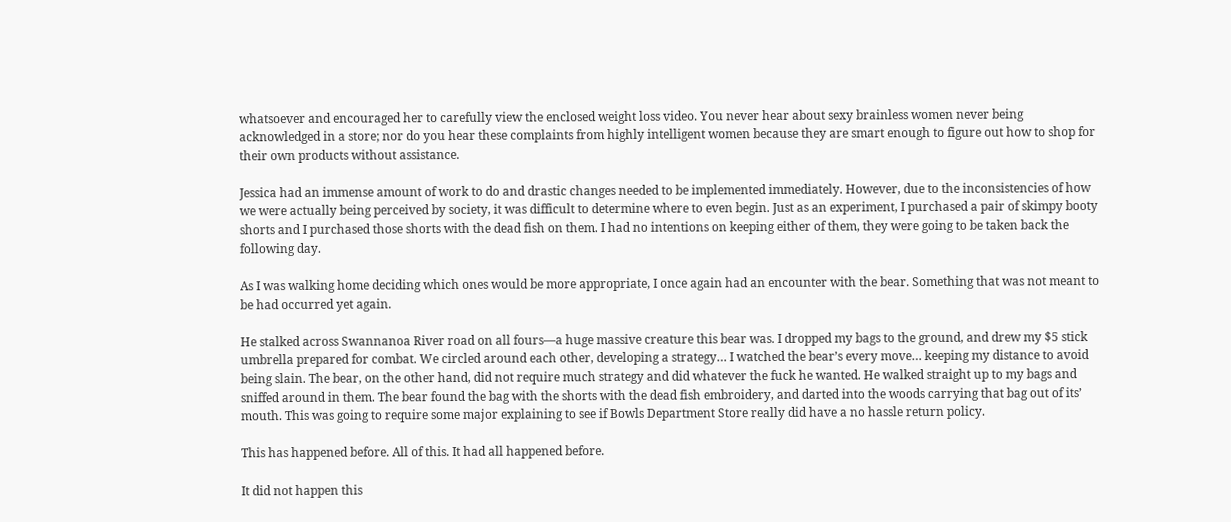whatsoever and encouraged her to carefully view the enclosed weight loss video. You never hear about sexy brainless women never being acknowledged in a store; nor do you hear these complaints from highly intelligent women because they are smart enough to figure out how to shop for their own products without assistance.

Jessica had an immense amount of work to do and drastic changes needed to be implemented immediately. However, due to the inconsistencies of how we were actually being perceived by society, it was difficult to determine where to even begin. Just as an experiment, I purchased a pair of skimpy booty shorts and I purchased those shorts with the dead fish on them. I had no intentions on keeping either of them, they were going to be taken back the following day.

As I was walking home deciding which ones would be more appropriate, I once again had an encounter with the bear. Something that was not meant to be had occurred yet again.

He stalked across Swannanoa River road on all fours—a huge massive creature this bear was. I dropped my bags to the ground, and drew my $5 stick umbrella prepared for combat. We circled around each other, developing a strategy… I watched the bear’s every move… keeping my distance to avoid being slain. The bear, on the other hand, did not require much strategy and did whatever the fuck he wanted. He walked straight up to my bags and sniffed around in them. The bear found the bag with the shorts with the dead fish embroidery, and darted into the woods carrying that bag out of its’ mouth. This was going to require some major explaining to see if Bowls Department Store really did have a no hassle return policy.

This has happened before. All of this. It had all happened before.

It did not happen this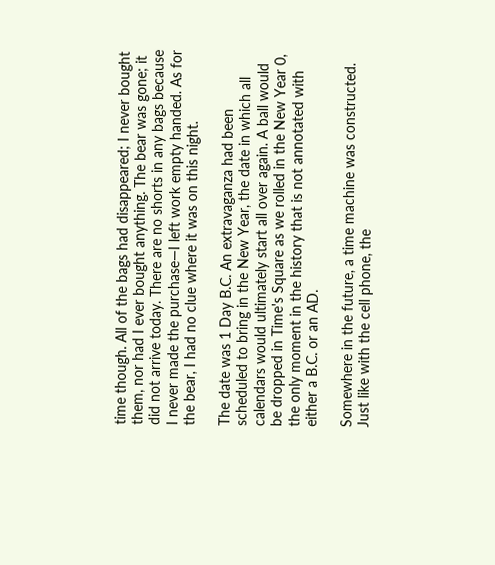time though. All of the bags had disappeared; I never bought them, nor had I ever bought anything. The bear was gone; it did not arrive today. There are no shorts in any bags because I never made the purchase—I left work empty handed. As for the bear, I had no clue where it was on this night.

The date was 1 Day B.C. An extravaganza had been scheduled to bring in the New Year, the date in which all calendars would ultimately start all over again. A ball would be dropped in Time's Square as we rolled in the New Year 0, the only moment in the history that is not annotated with either a B.C. or an AD.

Somewhere in the future, a time machine was constructed. Just like with the cell phone, the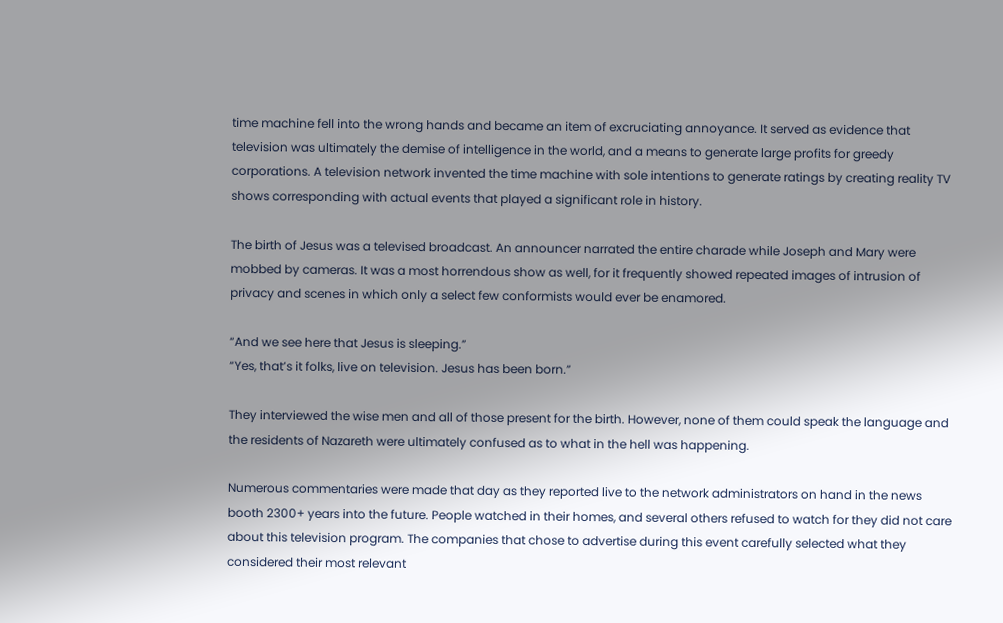time machine fell into the wrong hands and became an item of excruciating annoyance. It served as evidence that television was ultimately the demise of intelligence in the world, and a means to generate large profits for greedy corporations. A television network invented the time machine with sole intentions to generate ratings by creating reality TV shows corresponding with actual events that played a significant role in history.

The birth of Jesus was a televised broadcast. An announcer narrated the entire charade while Joseph and Mary were mobbed by cameras. It was a most horrendous show as well, for it frequently showed repeated images of intrusion of privacy and scenes in which only a select few conformists would ever be enamored.

“And we see here that Jesus is sleeping.”
“Yes, that’s it folks, live on television. Jesus has been born.”

They interviewed the wise men and all of those present for the birth. However, none of them could speak the language and the residents of Nazareth were ultimately confused as to what in the hell was happening.

Numerous commentaries were made that day as they reported live to the network administrators on hand in the news booth 2300+ years into the future. People watched in their homes, and several others refused to watch for they did not care about this television program. The companies that chose to advertise during this event carefully selected what they considered their most relevant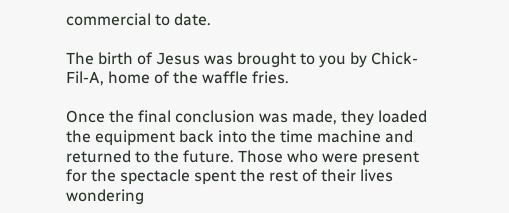commercial to date.

The birth of Jesus was brought to you by Chick-Fil-A, home of the waffle fries.

Once the final conclusion was made, they loaded the equipment back into the time machine and returned to the future. Those who were present for the spectacle spent the rest of their lives wondering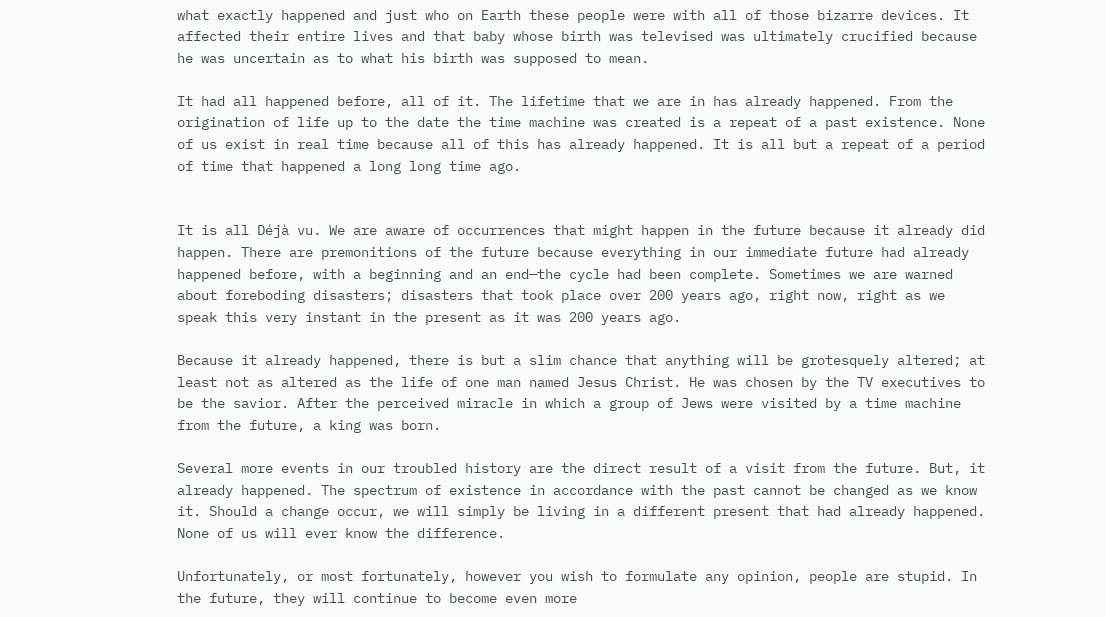what exactly happened and just who on Earth these people were with all of those bizarre devices. It affected their entire lives and that baby whose birth was televised was ultimately crucified because he was uncertain as to what his birth was supposed to mean.

It had all happened before, all of it. The lifetime that we are in has already happened. From the origination of life up to the date the time machine was created is a repeat of a past existence. None of us exist in real time because all of this has already happened. It is all but a repeat of a period of time that happened a long long time ago.


It is all Déjà vu. We are aware of occurrences that might happen in the future because it already did happen. There are premonitions of the future because everything in our immediate future had already happened before, with a beginning and an end—the cycle had been complete. Sometimes we are warned about foreboding disasters; disasters that took place over 200 years ago, right now, right as we speak this very instant in the present as it was 200 years ago.

Because it already happened, there is but a slim chance that anything will be grotesquely altered; at least not as altered as the life of one man named Jesus Christ. He was chosen by the TV executives to be the savior. After the perceived miracle in which a group of Jews were visited by a time machine from the future, a king was born.

Several more events in our troubled history are the direct result of a visit from the future. But, it already happened. The spectrum of existence in accordance with the past cannot be changed as we know it. Should a change occur, we will simply be living in a different present that had already happened. None of us will ever know the difference.

Unfortunately, or most fortunately, however you wish to formulate any opinion, people are stupid. In the future, they will continue to become even more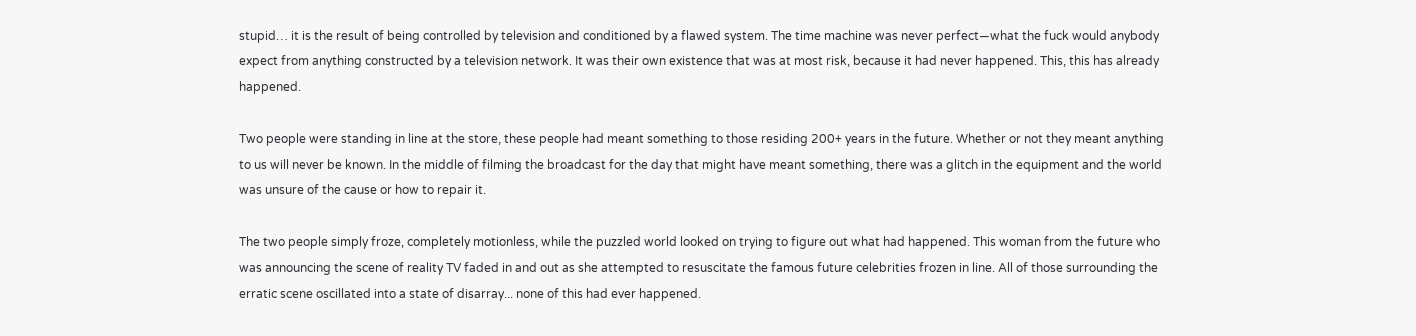stupid… it is the result of being controlled by television and conditioned by a flawed system. The time machine was never perfect—what the fuck would anybody expect from anything constructed by a television network. It was their own existence that was at most risk, because it had never happened. This, this has already happened.

Two people were standing in line at the store, these people had meant something to those residing 200+ years in the future. Whether or not they meant anything to us will never be known. In the middle of filming the broadcast for the day that might have meant something, there was a glitch in the equipment and the world was unsure of the cause or how to repair it.

The two people simply froze, completely motionless, while the puzzled world looked on trying to figure out what had happened. This woman from the future who was announcing the scene of reality TV faded in and out as she attempted to resuscitate the famous future celebrities frozen in line. All of those surrounding the erratic scene oscillated into a state of disarray... none of this had ever happened.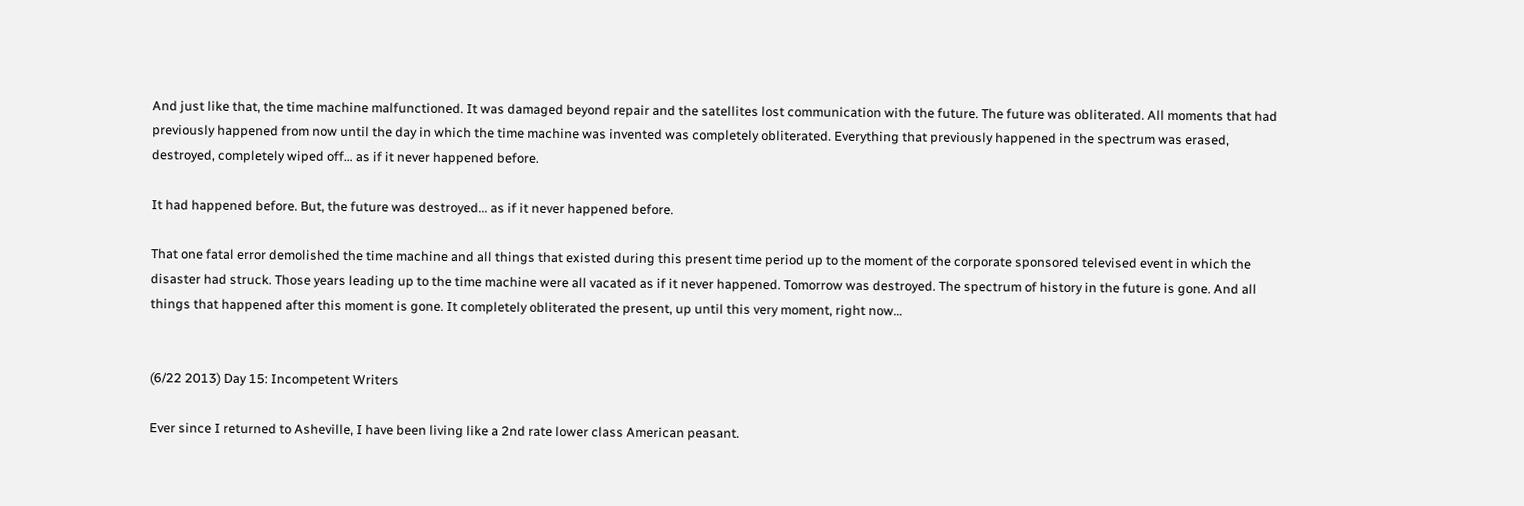And just like that, the time machine malfunctioned. It was damaged beyond repair and the satellites lost communication with the future. The future was obliterated. All moments that had previously happened from now until the day in which the time machine was invented was completely obliterated. Everything that previously happened in the spectrum was erased, destroyed, completely wiped off… as if it never happened before.

It had happened before. But, the future was destroyed... as if it never happened before.

That one fatal error demolished the time machine and all things that existed during this present time period up to the moment of the corporate sponsored televised event in which the disaster had struck. Those years leading up to the time machine were all vacated as if it never happened. Tomorrow was destroyed. The spectrum of history in the future is gone. And all things that happened after this moment is gone. It completely obliterated the present, up until this very moment, right now…


(6/22 2013) Day 15: Incompetent Writers

Ever since I returned to Asheville, I have been living like a 2nd rate lower class American peasant.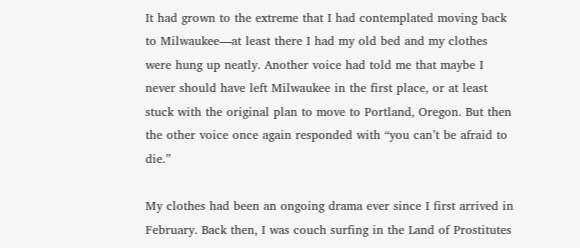It had grown to the extreme that I had contemplated moving back to Milwaukee—at least there I had my old bed and my clothes were hung up neatly. Another voice had told me that maybe I never should have left Milwaukee in the first place, or at least stuck with the original plan to move to Portland, Oregon. But then the other voice once again responded with “you can’t be afraid to die.”

My clothes had been an ongoing drama ever since I first arrived in February. Back then, I was couch surfing in the Land of Prostitutes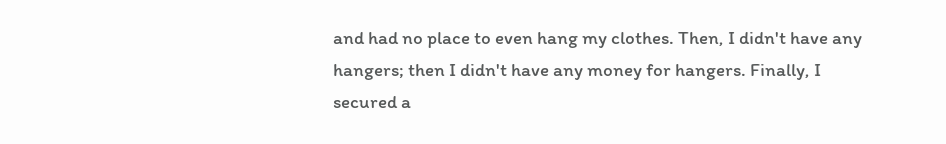and had no place to even hang my clothes. Then, I didn't have any hangers; then I didn't have any money for hangers. Finally, I secured a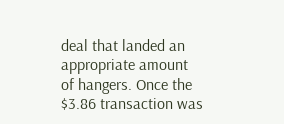deal that landed an appropriate amount of hangers. Once the $3.86 transaction was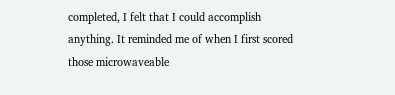completed, I felt that I could accomplish anything. It reminded me of when I first scored those microwaveable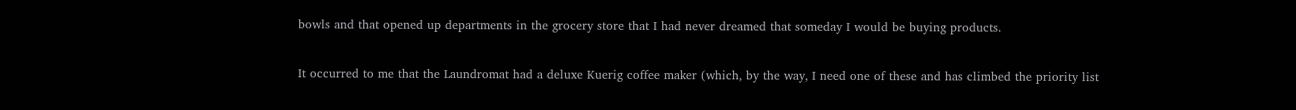bowls and that opened up departments in the grocery store that I had never dreamed that someday I would be buying products.

It occurred to me that the Laundromat had a deluxe Kuerig coffee maker (which, by the way, I need one of these and has climbed the priority list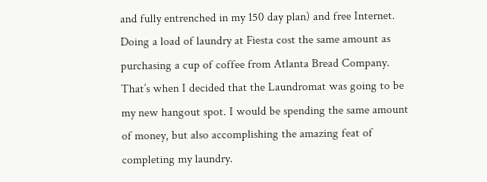and fully entrenched in my 150 day plan) and free Internet. Doing a load of laundry at Fiesta cost the same amount as purchasing a cup of coffee from Atlanta Bread Company. That’s when I decided that the Laundromat was going to be my new hangout spot. I would be spending the same amount of money, but also accomplishing the amazing feat of completing my laundry.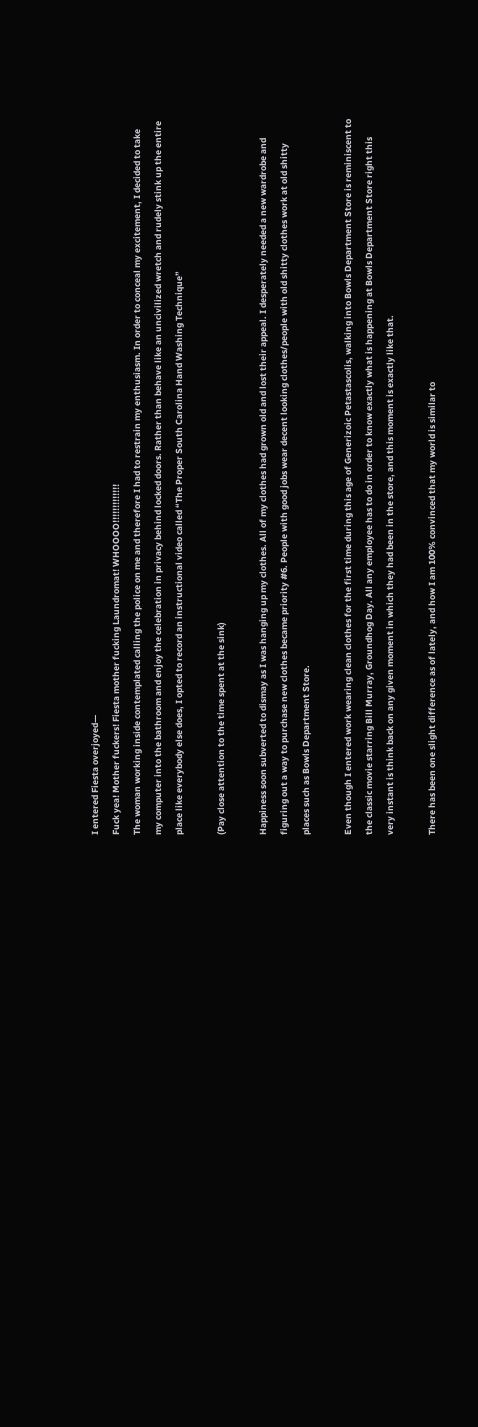I entered Fiesta overjoyed—
Fuck yea! Mother fuckers! Fiesta mother fucking Laundromat! WHOOOO!!!!!!!!!!!!!
The woman working inside contemplated calling the police on me and therefore I had to restrain my enthusiasm. In order to conceal my excitement, I decided to take my computer into the bathroom and enjoy the celebration in privacy behind locked doors. Rather than behave like an uncivilized wretch and rudely stink up the entire place like everybody else does, I opted to record an instructional video called “The Proper South Carolina Hand Washing Technique”

(Pay close attention to the time spent at the sink)

Happiness soon subverted to dismay as I was hanging up my clothes. All of my clothes had grown old and lost their appeal. I desperately needed a new wardrobe and figuring out a way to purchase new clothes became priority #6. People with good jobs wear decent looking clothes/people with old shitty clothes work at old shitty places such as Bowls Department Store.

Even though I entered work wearing clean clothes for the first time during this age of Generizoic Petastascolis, walking into Bowls Department Store is reminiscent to the classic movie starring Bill Murray, Groundhog Day. All any employee has to do in order to know exactly what is happening at Bowls Department Store right this very instant is think back on any given moment in which they had been in the store, and this moment is exactly like that.

There has been one slight difference as of lately, and how I am 100% convinced that my world is similar to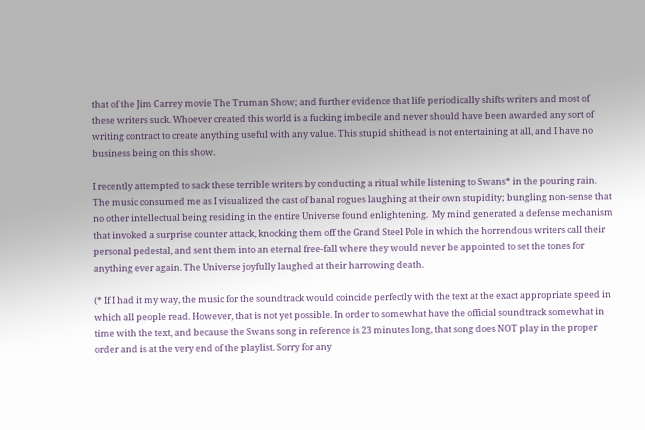that of the Jim Carrey movie The Truman Show; and further evidence that life periodically shifts writers and most of these writers suck. Whoever created this world is a fucking imbecile and never should have been awarded any sort of writing contract to create anything useful with any value. This stupid shithead is not entertaining at all, and I have no business being on this show.

I recently attempted to sack these terrible writers by conducting a ritual while listening to Swans* in the pouring rain. The music consumed me as I visualized the cast of banal rogues laughing at their own stupidity; bungling non-sense that no other intellectual being residing in the entire Universe found enlightening.  My mind generated a defense mechanism that invoked a surprise counter attack, knocking them off the Grand Steel Pole in which the horrendous writers call their personal pedestal, and sent them into an eternal free-fall where they would never be appointed to set the tones for anything ever again. The Universe joyfully laughed at their harrowing death.

(* If I had it my way, the music for the soundtrack would coincide perfectly with the text at the exact appropriate speed in which all people read. However, that is not yet possible. In order to somewhat have the official soundtrack somewhat in time with the text, and because the Swans song in reference is 23 minutes long, that song does NOT play in the proper order and is at the very end of the playlist. Sorry for any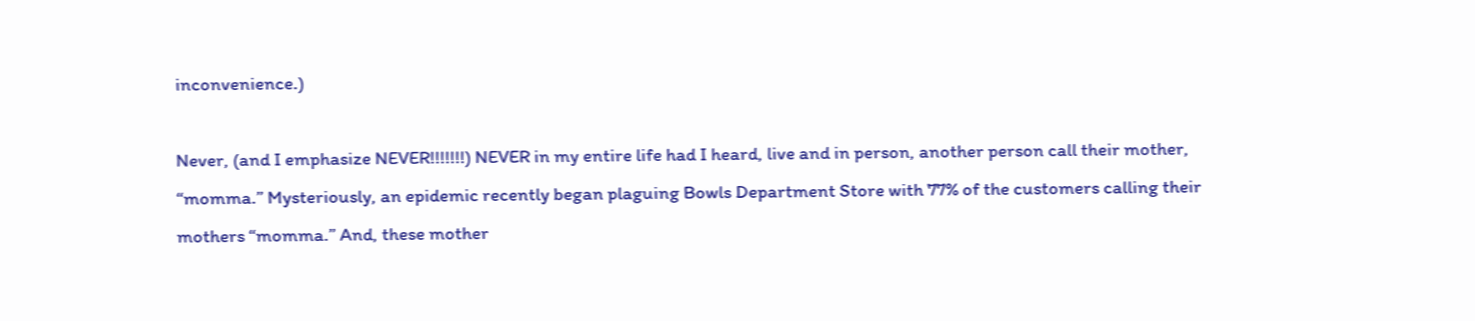inconvenience.)

Never, (and I emphasize NEVER!!!!!!!) NEVER in my entire life had I heard, live and in person, another person call their mother, “momma.” Mysteriously, an epidemic recently began plaguing Bowls Department Store with 77% of the customers calling their mothers “momma.” And, these mother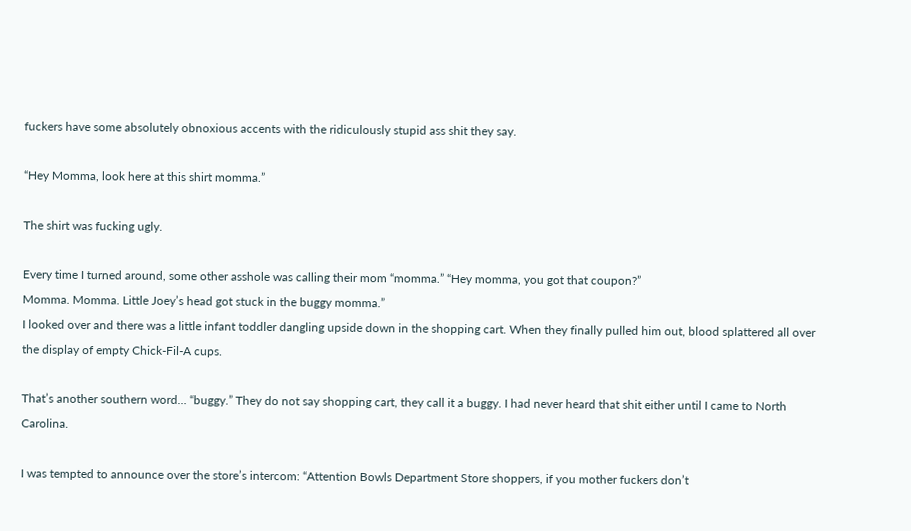fuckers have some absolutely obnoxious accents with the ridiculously stupid ass shit they say.

“Hey Momma, look here at this shirt momma.”

The shirt was fucking ugly.

Every time I turned around, some other asshole was calling their mom “momma.” “Hey momma, you got that coupon?”
Momma. Momma. Little Joey’s head got stuck in the buggy momma.”
I looked over and there was a little infant toddler dangling upside down in the shopping cart. When they finally pulled him out, blood splattered all over the display of empty Chick-Fil-A cups.

That’s another southern word… “buggy.” They do not say shopping cart, they call it a buggy. I had never heard that shit either until I came to North Carolina.

I was tempted to announce over the store’s intercom: “Attention Bowls Department Store shoppers, if you mother fuckers don’t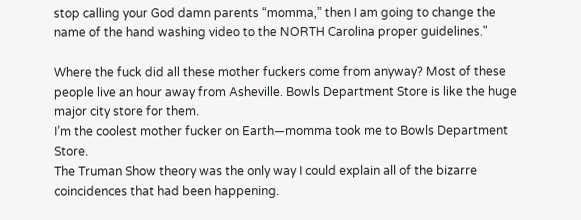stop calling your God damn parents “momma,” then I am going to change the name of the hand washing video to the NORTH Carolina proper guidelines."

Where the fuck did all these mother fuckers come from anyway? Most of these people live an hour away from Asheville. Bowls Department Store is like the huge major city store for them.
I’m the coolest mother fucker on Earth—momma took me to Bowls Department Store.
The Truman Show theory was the only way I could explain all of the bizarre coincidences that had been happening.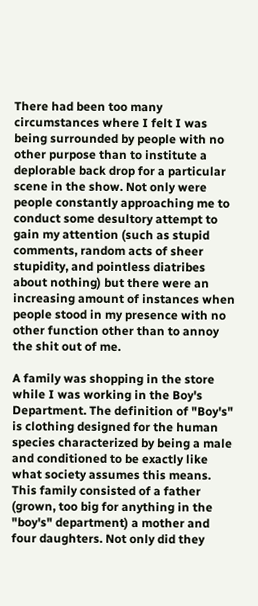There had been too many circumstances where I felt I was being surrounded by people with no other purpose than to institute a deplorable back drop for a particular scene in the show. Not only were people constantly approaching me to conduct some desultory attempt to gain my attention (such as stupid comments, random acts of sheer stupidity, and pointless diatribes about nothing) but there were an increasing amount of instances when people stood in my presence with no other function other than to annoy the shit out of me.

A family was shopping in the store while I was working in the Boy's Department. The definition of "Boy's" is clothing designed for the human species characterized by being a male and conditioned to be exactly like what society assumes this means. This family consisted of a father (grown, too big for anything in the "boy's" department) a mother and four daughters. Not only did they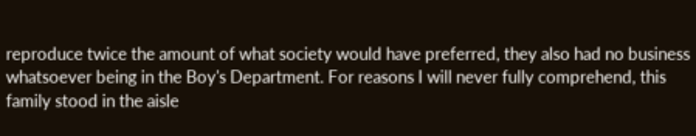reproduce twice the amount of what society would have preferred, they also had no business whatsoever being in the Boy's Department. For reasons I will never fully comprehend, this family stood in the aisle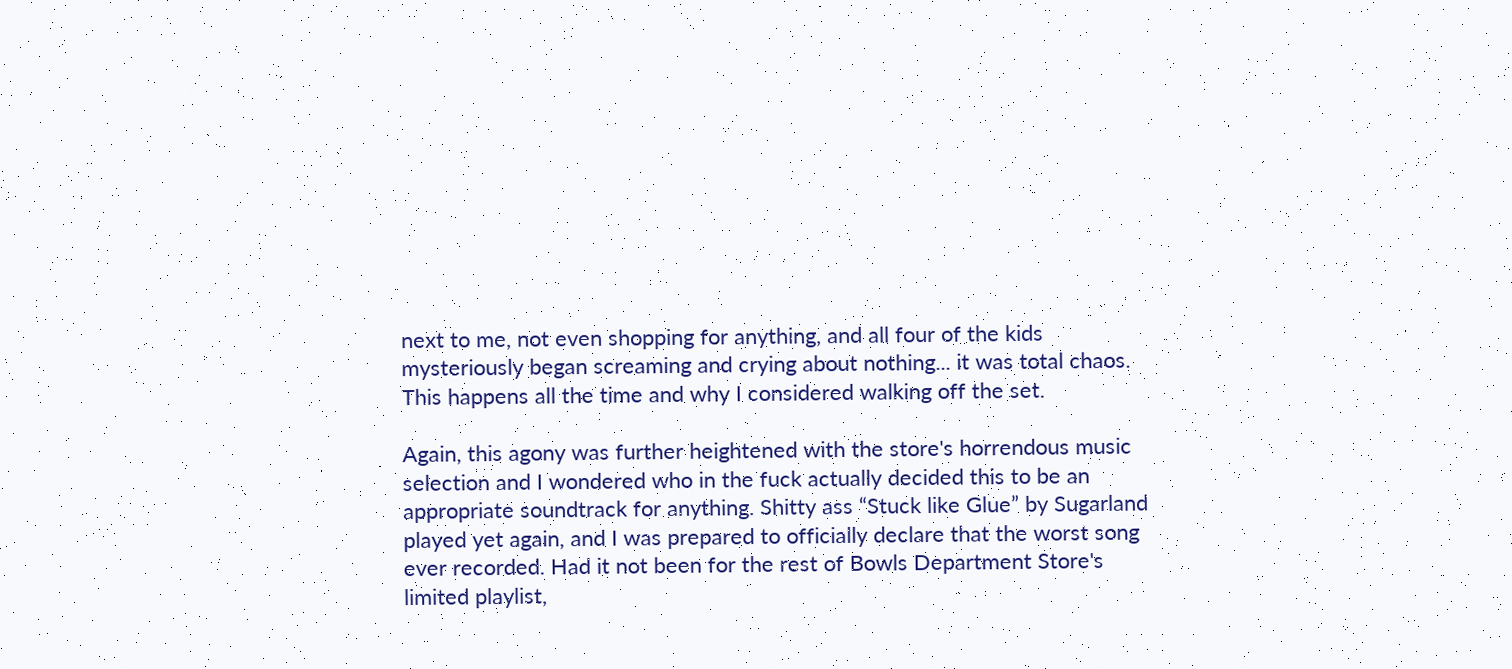next to me, not even shopping for anything, and all four of the kids mysteriously began screaming and crying about nothing... it was total chaos. This happens all the time and why I considered walking off the set.

Again, this agony was further heightened with the store's horrendous music selection and I wondered who in the fuck actually decided this to be an appropriate soundtrack for anything. Shitty ass “Stuck like Glue” by Sugarland played yet again, and I was prepared to officially declare that the worst song ever recorded. Had it not been for the rest of Bowls Department Store's limited playlist,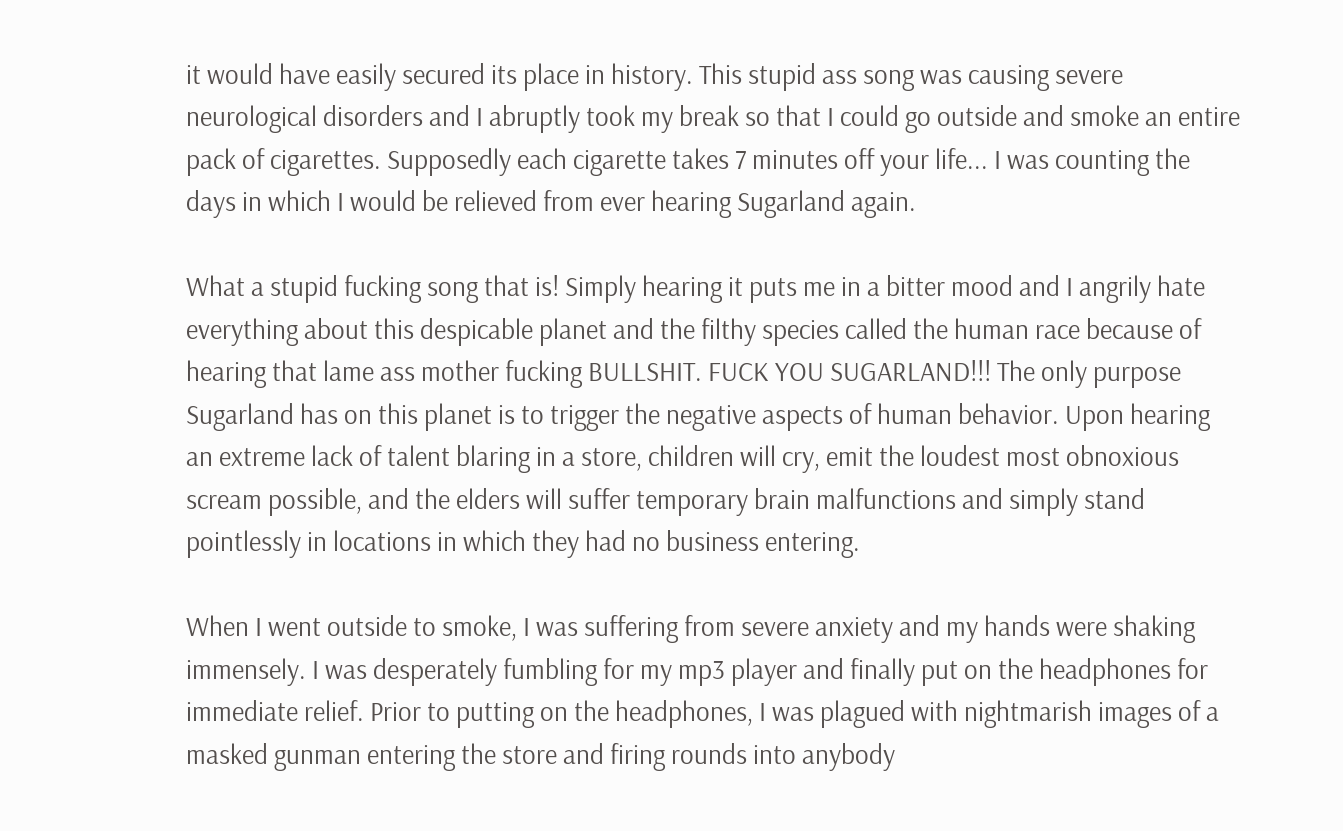it would have easily secured its place in history. This stupid ass song was causing severe neurological disorders and I abruptly took my break so that I could go outside and smoke an entire pack of cigarettes. Supposedly each cigarette takes 7 minutes off your life... I was counting the days in which I would be relieved from ever hearing Sugarland again.

What a stupid fucking song that is! Simply hearing it puts me in a bitter mood and I angrily hate everything about this despicable planet and the filthy species called the human race because of hearing that lame ass mother fucking BULLSHIT. FUCK YOU SUGARLAND!!! The only purpose Sugarland has on this planet is to trigger the negative aspects of human behavior. Upon hearing an extreme lack of talent blaring in a store, children will cry, emit the loudest most obnoxious scream possible, and the elders will suffer temporary brain malfunctions and simply stand pointlessly in locations in which they had no business entering.

When I went outside to smoke, I was suffering from severe anxiety and my hands were shaking immensely. I was desperately fumbling for my mp3 player and finally put on the headphones for immediate relief. Prior to putting on the headphones, I was plagued with nightmarish images of a masked gunman entering the store and firing rounds into anybody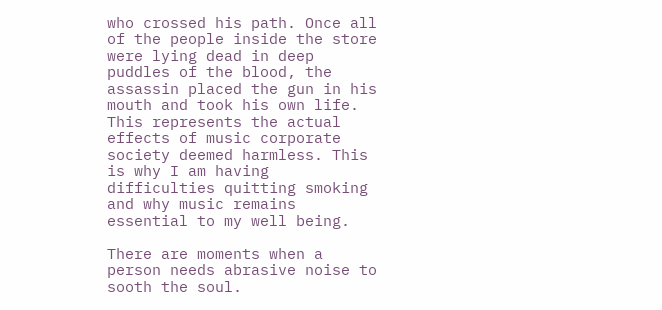who crossed his path. Once all of the people inside the store were lying dead in deep puddles of the blood, the assassin placed the gun in his mouth and took his own life. This represents the actual effects of music corporate society deemed harmless. This is why I am having difficulties quitting smoking and why music remains essential to my well being.

There are moments when a person needs abrasive noise to sooth the soul.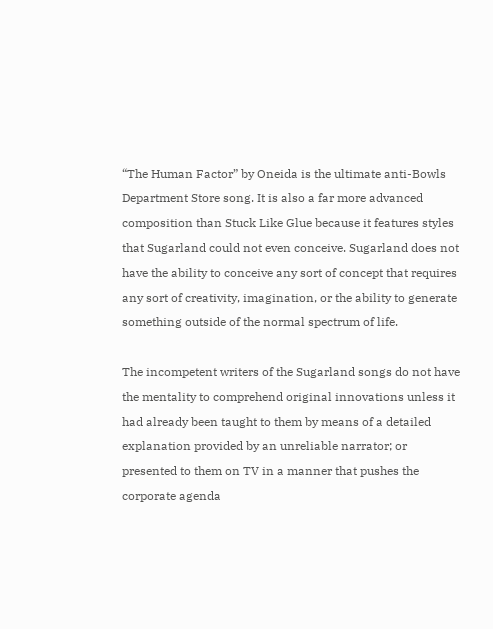“The Human Factor” by Oneida is the ultimate anti-Bowls Department Store song. It is also a far more advanced composition than Stuck Like Glue because it features styles that Sugarland could not even conceive. Sugarland does not have the ability to conceive any sort of concept that requires any sort of creativity, imagination, or the ability to generate something outside of the normal spectrum of life.

The incompetent writers of the Sugarland songs do not have the mentality to comprehend original innovations unless it had already been taught to them by means of a detailed explanation provided by an unreliable narrator; or presented to them on TV in a manner that pushes the corporate agenda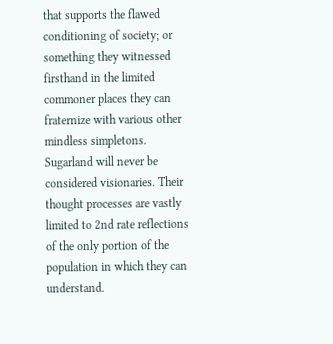that supports the flawed conditioning of society; or something they witnessed firsthand in the limited commoner places they can fraternize with various other mindless simpletons. Sugarland will never be considered visionaries. Their thought processes are vastly limited to 2nd rate reflections of the only portion of the population in which they can understand.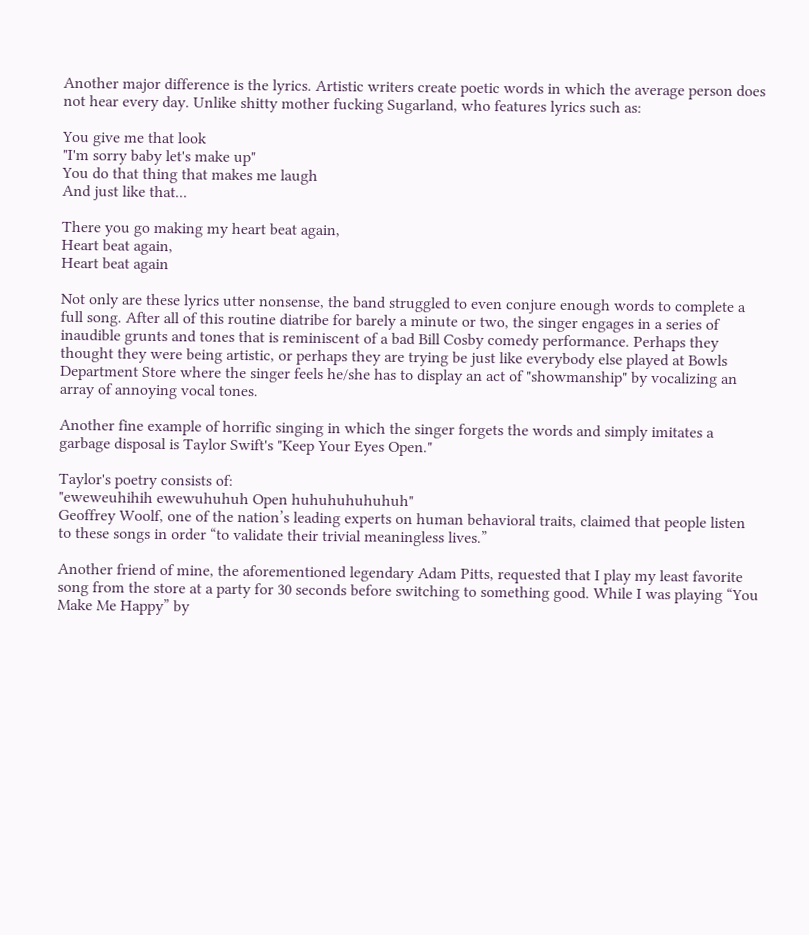Another major difference is the lyrics. Artistic writers create poetic words in which the average person does not hear every day. Unlike shitty mother fucking Sugarland, who features lyrics such as:

You give me that look
"I'm sorry baby let's make up"
You do that thing that makes me laugh
And just like that...

There you go making my heart beat again,
Heart beat again,
Heart beat again

Not only are these lyrics utter nonsense, the band struggled to even conjure enough words to complete a full song. After all of this routine diatribe for barely a minute or two, the singer engages in a series of inaudible grunts and tones that is reminiscent of a bad Bill Cosby comedy performance. Perhaps they thought they were being artistic, or perhaps they are trying be just like everybody else played at Bowls Department Store where the singer feels he/she has to display an act of "showmanship" by vocalizing an array of annoying vocal tones.

Another fine example of horrific singing in which the singer forgets the words and simply imitates a garbage disposal is Taylor Swift's "Keep Your Eyes Open."

Taylor's poetry consists of:
"eweweuhihih ewewuhuhuh Open huhuhuhuhuhuh"
Geoffrey Woolf, one of the nation’s leading experts on human behavioral traits, claimed that people listen to these songs in order “to validate their trivial meaningless lives.”

Another friend of mine, the aforementioned legendary Adam Pitts, requested that I play my least favorite song from the store at a party for 30 seconds before switching to something good. While I was playing “You Make Me Happy” by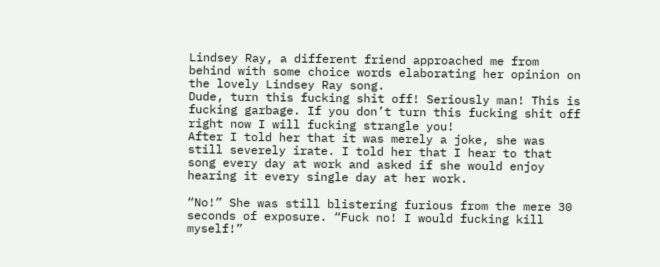Lindsey Ray, a different friend approached me from behind with some choice words elaborating her opinion on the lovely Lindsey Ray song.
Dude, turn this fucking shit off! Seriously man! This is fucking garbage. If you don’t turn this fucking shit off right now I will fucking strangle you!
After I told her that it was merely a joke, she was still severely irate. I told her that I hear to that song every day at work and asked if she would enjoy hearing it every single day at her work.

“No!” She was still blistering furious from the mere 30 seconds of exposure. “Fuck no! I would fucking kill myself!”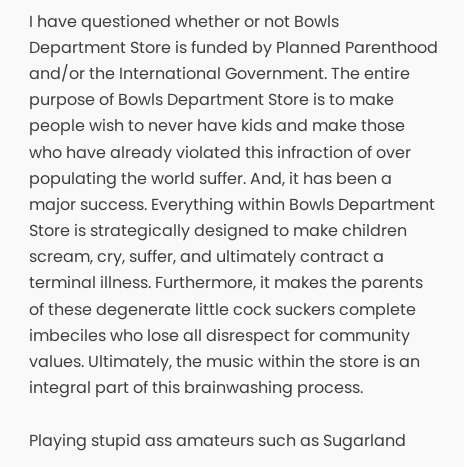I have questioned whether or not Bowls Department Store is funded by Planned Parenthood and/or the International Government. The entire purpose of Bowls Department Store is to make people wish to never have kids and make those who have already violated this infraction of over populating the world suffer. And, it has been a major success. Everything within Bowls Department Store is strategically designed to make children scream, cry, suffer, and ultimately contract a terminal illness. Furthermore, it makes the parents of these degenerate little cock suckers complete imbeciles who lose all disrespect for community values. Ultimately, the music within the store is an integral part of this brainwashing process.

Playing stupid ass amateurs such as Sugarland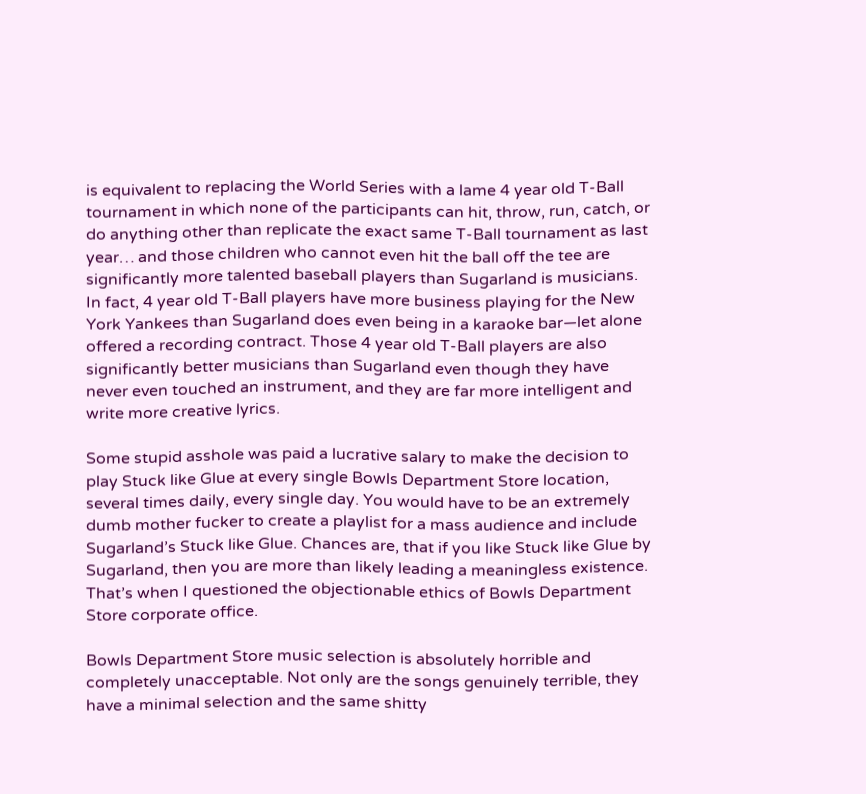is equivalent to replacing the World Series with a lame 4 year old T-Ball tournament in which none of the participants can hit, throw, run, catch, or do anything other than replicate the exact same T-Ball tournament as last year… and those children who cannot even hit the ball off the tee are significantly more talented baseball players than Sugarland is musicians. In fact, 4 year old T-Ball players have more business playing for the New York Yankees than Sugarland does even being in a karaoke bar—let alone offered a recording contract. Those 4 year old T-Ball players are also significantly better musicians than Sugarland even though they have never even touched an instrument, and they are far more intelligent and write more creative lyrics.

Some stupid asshole was paid a lucrative salary to make the decision to play Stuck like Glue at every single Bowls Department Store location, several times daily, every single day. You would have to be an extremely dumb mother fucker to create a playlist for a mass audience and include Sugarland’s Stuck like Glue. Chances are, that if you like Stuck like Glue by Sugarland, then you are more than likely leading a meaningless existence. That’s when I questioned the objectionable ethics of Bowls Department Store corporate office.

Bowls Department Store music selection is absolutely horrible and completely unacceptable. Not only are the songs genuinely terrible, they have a minimal selection and the same shitty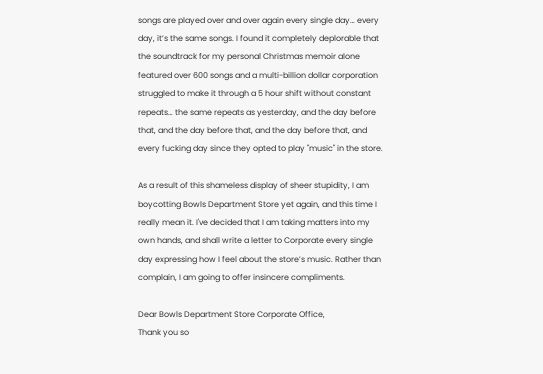songs are played over and over again every single day… every day, it’s the same songs. I found it completely deplorable that the soundtrack for my personal Christmas memoir alone featured over 600 songs and a multi-billion dollar corporation struggled to make it through a 5 hour shift without constant repeats… the same repeats as yesterday, and the day before that, and the day before that, and the day before that, and every fucking day since they opted to play "music" in the store.

As a result of this shameless display of sheer stupidity, I am boycotting Bowls Department Store yet again, and this time I really mean it. I've decided that I am taking matters into my own hands, and shall write a letter to Corporate every single day expressing how I feel about the store’s music. Rather than complain, I am going to offer insincere compliments.

Dear Bowls Department Store Corporate Office,
Thank you so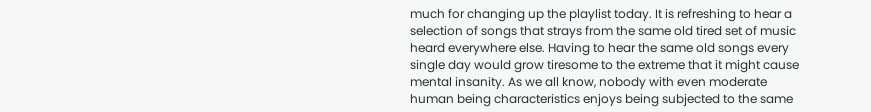much for changing up the playlist today. It is refreshing to hear a selection of songs that strays from the same old tired set of music heard everywhere else. Having to hear the same old songs every single day would grow tiresome to the extreme that it might cause mental insanity. As we all know, nobody with even moderate human being characteristics enjoys being subjected to the same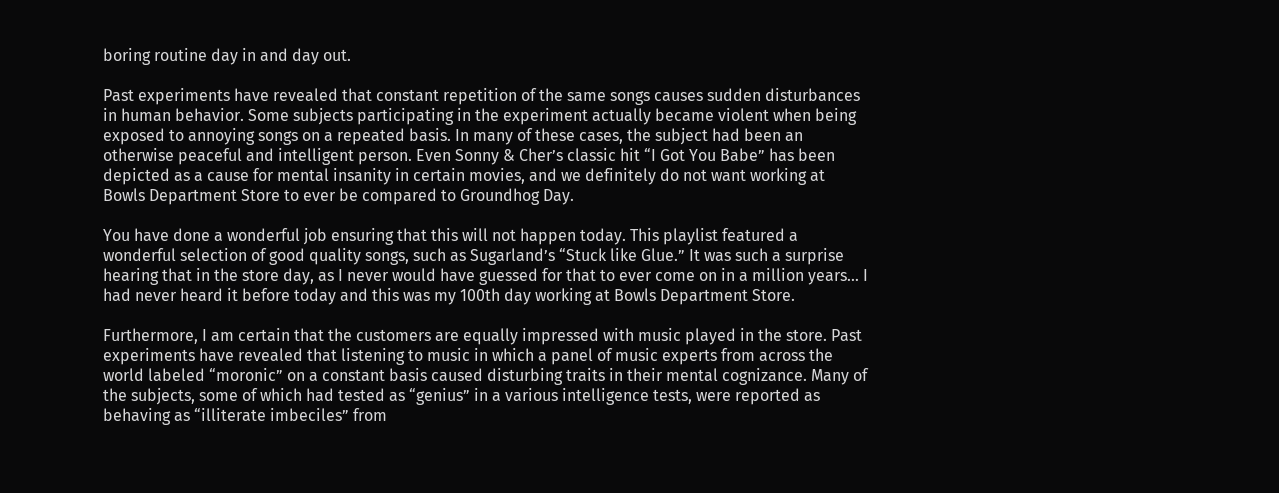boring routine day in and day out.

Past experiments have revealed that constant repetition of the same songs causes sudden disturbances in human behavior. Some subjects participating in the experiment actually became violent when being exposed to annoying songs on a repeated basis. In many of these cases, the subject had been an otherwise peaceful and intelligent person. Even Sonny & Cher’s classic hit “I Got You Babe” has been depicted as a cause for mental insanity in certain movies, and we definitely do not want working at Bowls Department Store to ever be compared to Groundhog Day.

You have done a wonderful job ensuring that this will not happen today. This playlist featured a wonderful selection of good quality songs, such as Sugarland’s “Stuck like Glue.” It was such a surprise hearing that in the store day, as I never would have guessed for that to ever come on in a million years… I had never heard it before today and this was my 100th day working at Bowls Department Store.

Furthermore, I am certain that the customers are equally impressed with music played in the store. Past experiments have revealed that listening to music in which a panel of music experts from across the world labeled “moronic” on a constant basis caused disturbing traits in their mental cognizance. Many of the subjects, some of which had tested as “genius” in a various intelligence tests, were reported as behaving as “illiterate imbeciles” from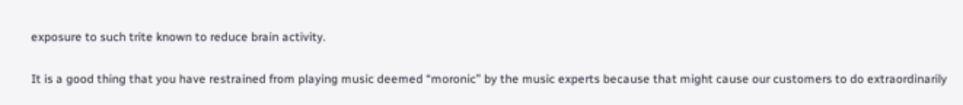exposure to such trite known to reduce brain activity.

It is a good thing that you have restrained from playing music deemed “moronic” by the music experts because that might cause our customers to do extraordinarily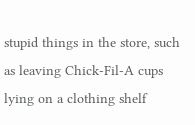stupid things in the store, such as leaving Chick-Fil-A cups lying on a clothing shelf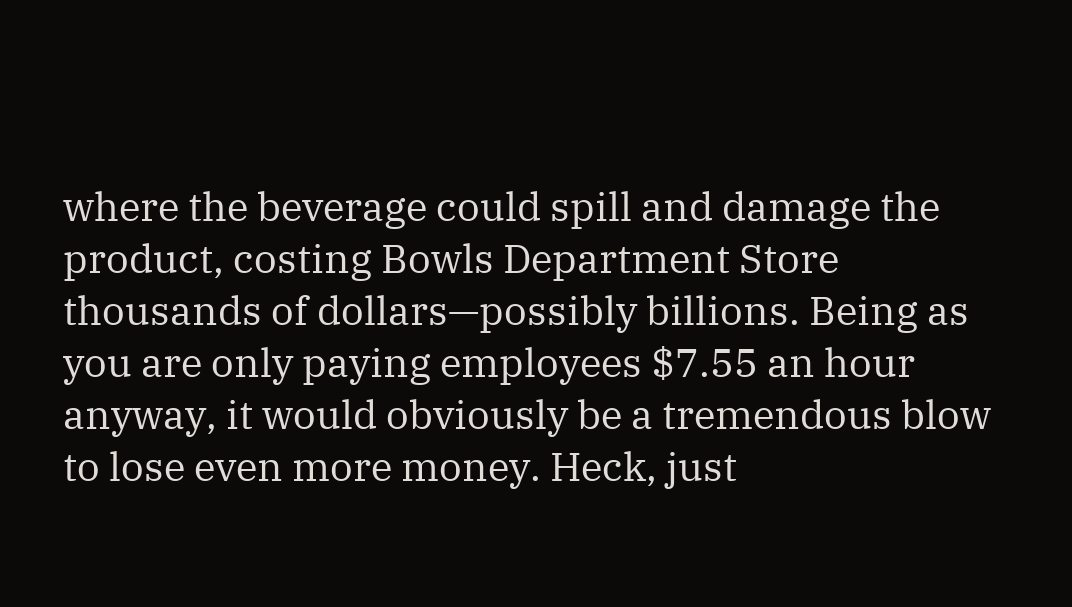where the beverage could spill and damage the product, costing Bowls Department Store thousands of dollars—possibly billions. Being as you are only paying employees $7.55 an hour anyway, it would obviously be a tremendous blow to lose even more money. Heck, just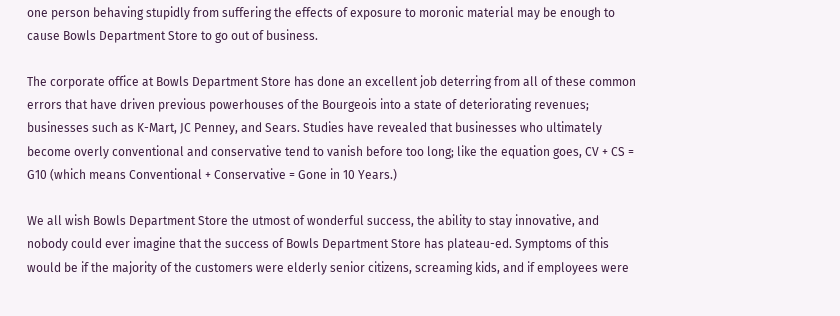one person behaving stupidly from suffering the effects of exposure to moronic material may be enough to cause Bowls Department Store to go out of business.

The corporate office at Bowls Department Store has done an excellent job deterring from all of these common errors that have driven previous powerhouses of the Bourgeois into a state of deteriorating revenues; businesses such as K-Mart, JC Penney, and Sears. Studies have revealed that businesses who ultimately become overly conventional and conservative tend to vanish before too long; like the equation goes, CV + CS = G10 (which means Conventional + Conservative = Gone in 10 Years.)

We all wish Bowls Department Store the utmost of wonderful success, the ability to stay innovative, and nobody could ever imagine that the success of Bowls Department Store has plateau-ed. Symptoms of this would be if the majority of the customers were elderly senior citizens, screaming kids, and if employees were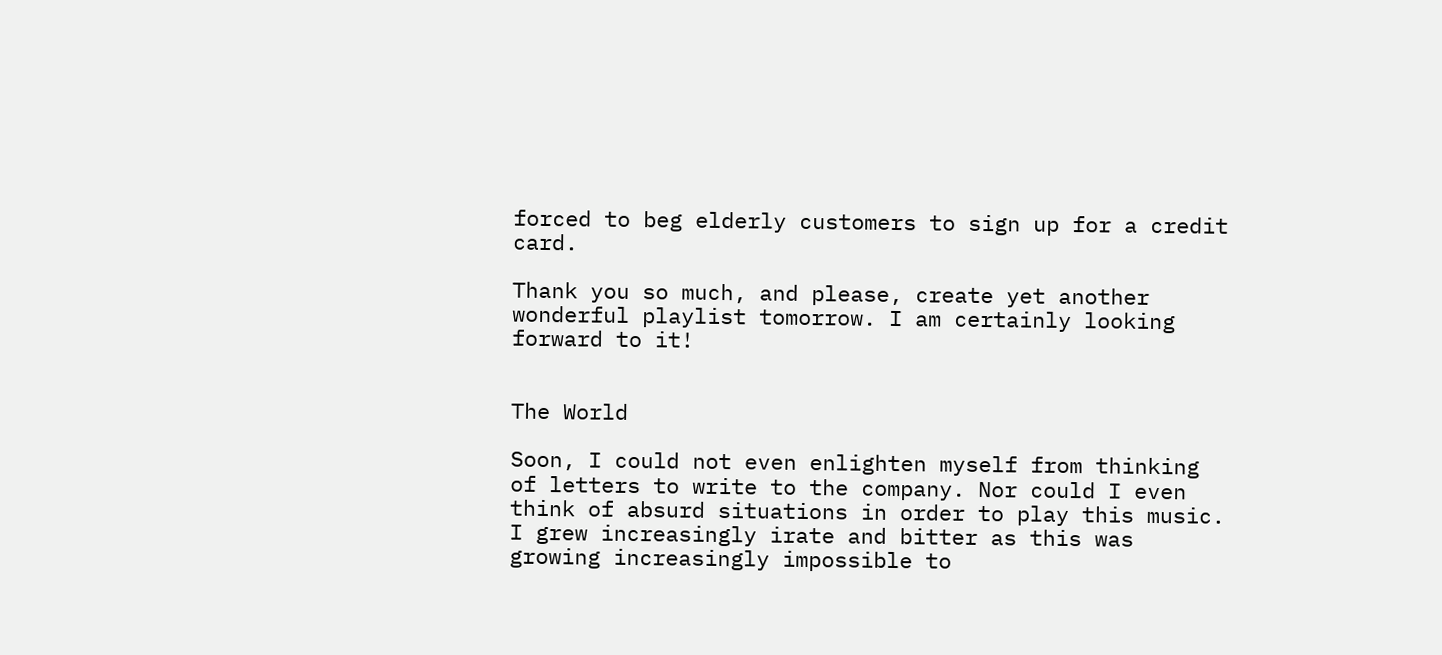forced to beg elderly customers to sign up for a credit card.

Thank you so much, and please, create yet another wonderful playlist tomorrow. I am certainly looking forward to it!


The World

Soon, I could not even enlighten myself from thinking of letters to write to the company. Nor could I even think of absurd situations in order to play this music. I grew increasingly irate and bitter as this was growing increasingly impossible to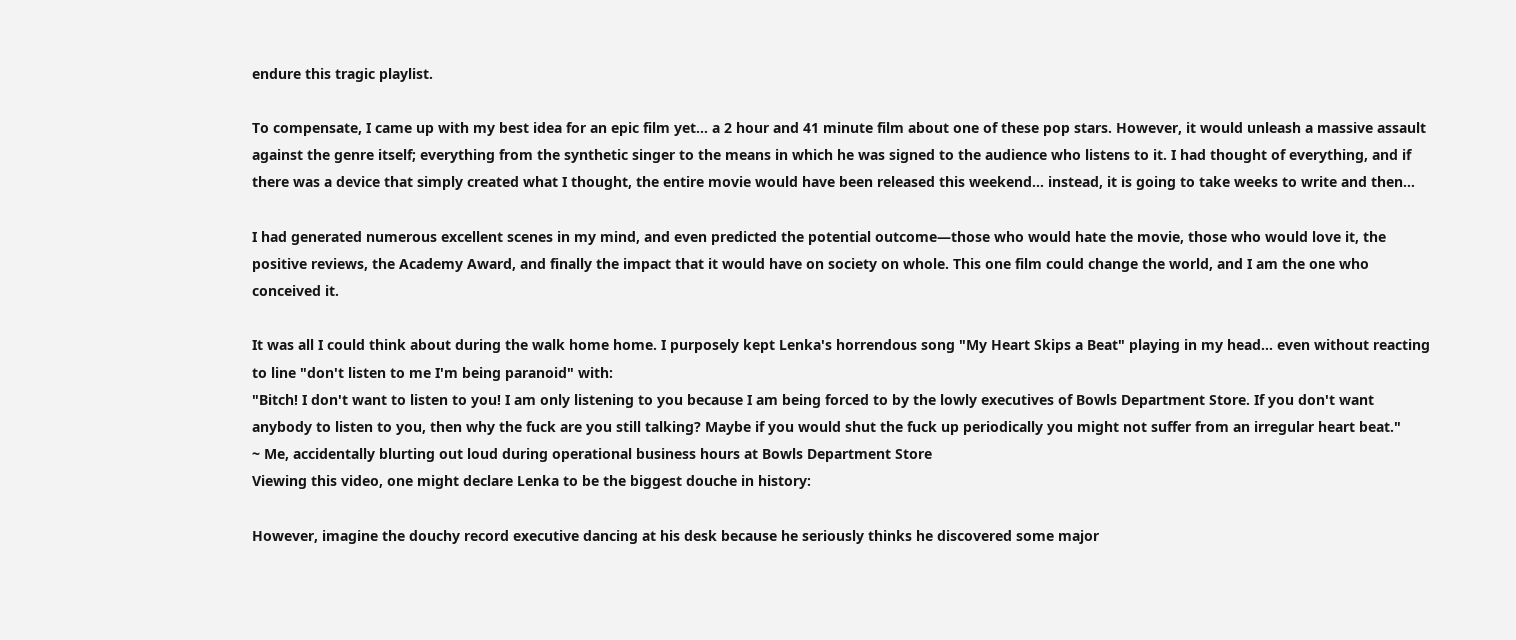endure this tragic playlist.

To compensate, I came up with my best idea for an epic film yet… a 2 hour and 41 minute film about one of these pop stars. However, it would unleash a massive assault against the genre itself; everything from the synthetic singer to the means in which he was signed to the audience who listens to it. I had thought of everything, and if there was a device that simply created what I thought, the entire movie would have been released this weekend… instead, it is going to take weeks to write and then…

I had generated numerous excellent scenes in my mind, and even predicted the potential outcome—those who would hate the movie, those who would love it, the positive reviews, the Academy Award, and finally the impact that it would have on society on whole. This one film could change the world, and I am the one who conceived it.

It was all I could think about during the walk home home. I purposely kept Lenka's horrendous song "My Heart Skips a Beat" playing in my head... even without reacting to line "don't listen to me I'm being paranoid" with:
"Bitch! I don't want to listen to you! I am only listening to you because I am being forced to by the lowly executives of Bowls Department Store. If you don't want anybody to listen to you, then why the fuck are you still talking? Maybe if you would shut the fuck up periodically you might not suffer from an irregular heart beat."
~ Me, accidentally blurting out loud during operational business hours at Bowls Department Store
Viewing this video, one might declare Lenka to be the biggest douche in history:

However, imagine the douchy record executive dancing at his desk because he seriously thinks he discovered some major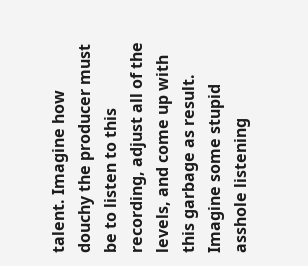talent. Imagine how douchy the producer must be to listen to this recording, adjust all of the levels, and come up with this garbage as result. Imagine some stupid asshole listening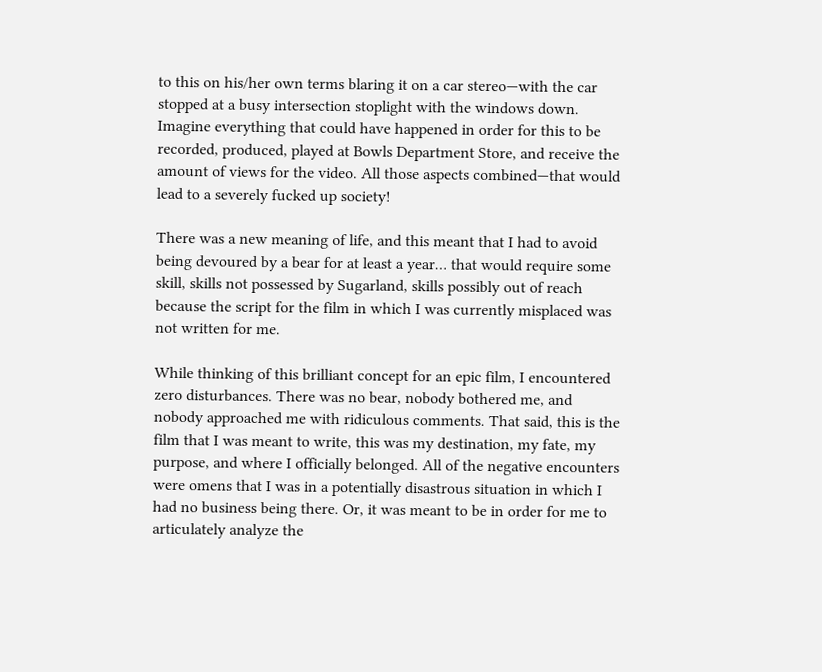to this on his/her own terms blaring it on a car stereo—with the car stopped at a busy intersection stoplight with the windows down. Imagine everything that could have happened in order for this to be recorded, produced, played at Bowls Department Store, and receive the amount of views for the video. All those aspects combined—that would lead to a severely fucked up society!

There was a new meaning of life, and this meant that I had to avoid being devoured by a bear for at least a year… that would require some skill, skills not possessed by Sugarland, skills possibly out of reach because the script for the film in which I was currently misplaced was not written for me.

While thinking of this brilliant concept for an epic film, I encountered zero disturbances. There was no bear, nobody bothered me, and nobody approached me with ridiculous comments. That said, this is the film that I was meant to write, this was my destination, my fate, my purpose, and where I officially belonged. All of the negative encounters were omens that I was in a potentially disastrous situation in which I had no business being there. Or, it was meant to be in order for me to articulately analyze the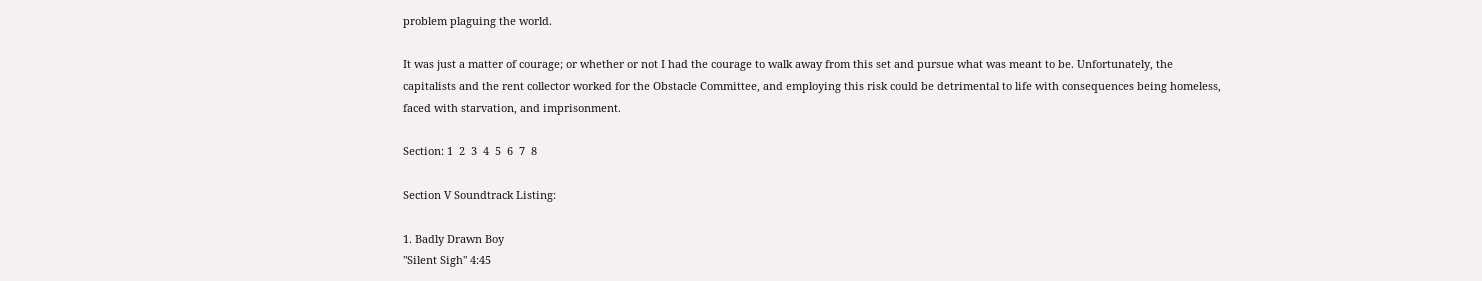problem plaguing the world.

It was just a matter of courage; or whether or not I had the courage to walk away from this set and pursue what was meant to be. Unfortunately, the capitalists and the rent collector worked for the Obstacle Committee, and employing this risk could be detrimental to life with consequences being homeless, faced with starvation, and imprisonment.

Section: 1  2  3  4  5  6  7  8

Section V Soundtrack Listing:

1. Badly Drawn Boy
"Silent Sigh" 4:45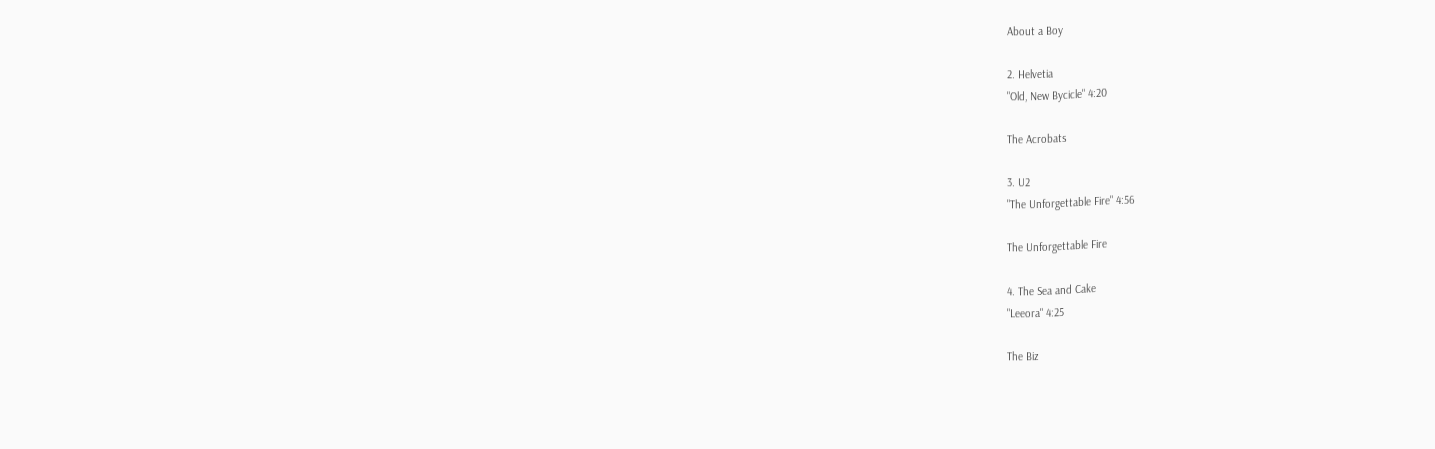About a Boy

2. Helvetia
"Old, New Bycicle" 4:20

The Acrobats

3. U2
"The Unforgettable Fire" 4:56

The Unforgettable Fire

4. The Sea and Cake
"Leeora" 4:25

The Biz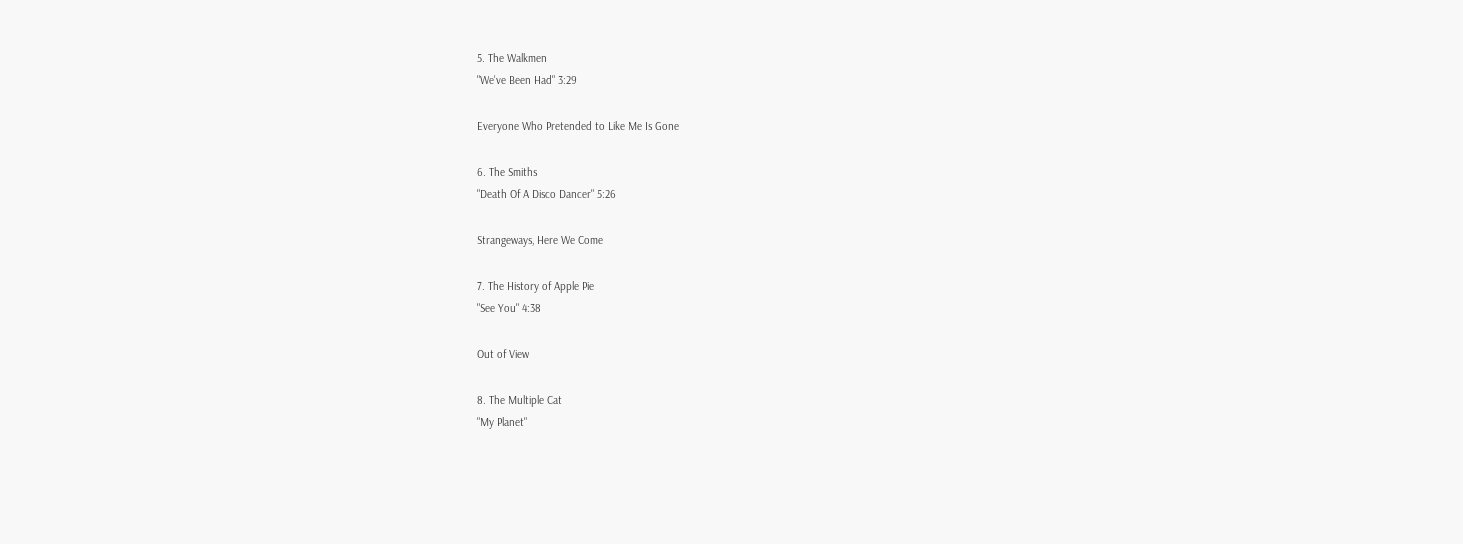5. The Walkmen
"We've Been Had" 3:29

Everyone Who Pretended to Like Me Is Gone

6. The Smiths
"Death Of A Disco Dancer" 5:26

Strangeways, Here We Come

7. The History of Apple Pie
"See You" 4:38

Out of View

8. The Multiple Cat
"My Planet"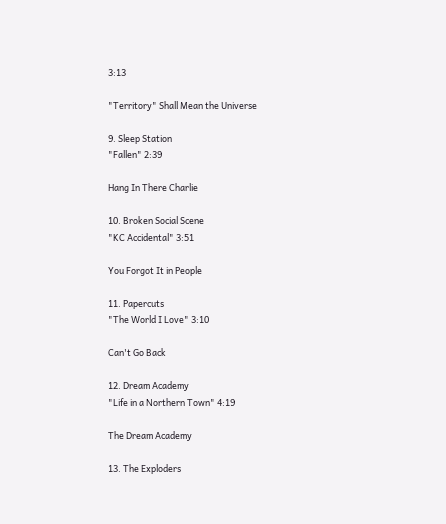3:13

"Territory" Shall Mean the Universe

9. Sleep Station
"Fallen" 2:39

Hang In There Charlie

10. Broken Social Scene
"KC Accidental" 3:51

You Forgot It in People

11. Papercuts
"The World I Love" 3:10

Can't Go Back

12. Dream Academy
"Life in a Northern Town" 4:19

The Dream Academy

13. The Exploders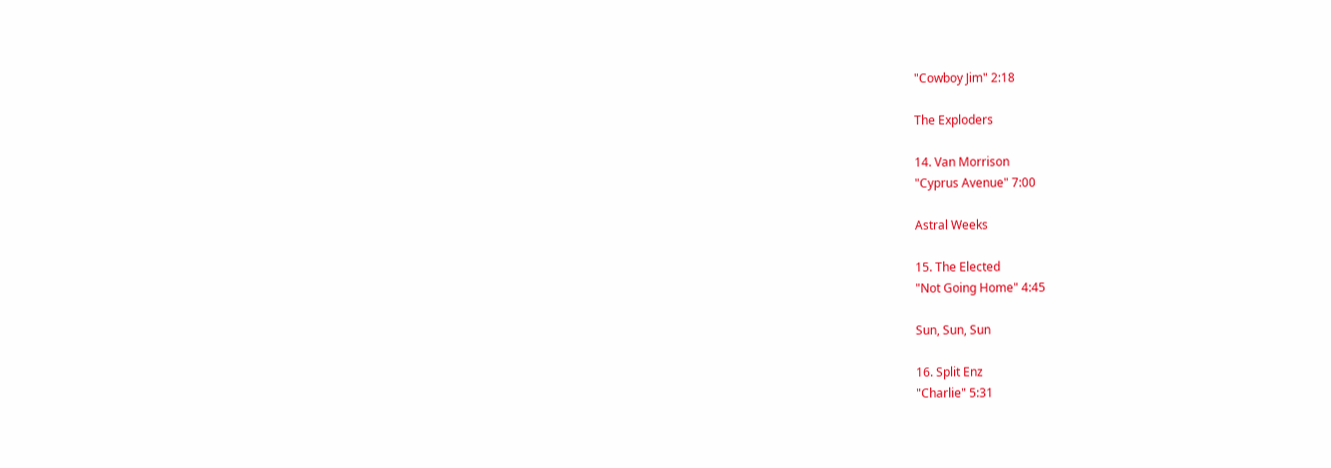"Cowboy Jim" 2:18

The Exploders

14. Van Morrison
"Cyprus Avenue" 7:00

Astral Weeks

15. The Elected
"Not Going Home" 4:45

Sun, Sun, Sun

16. Split Enz
"Charlie" 5:31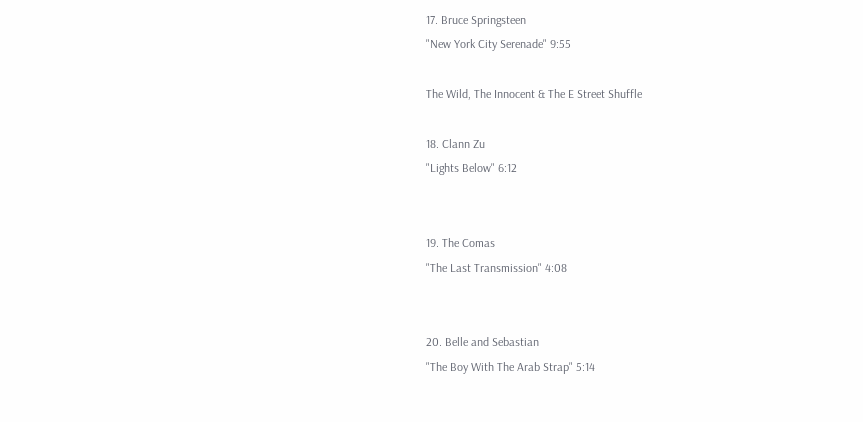17. Bruce Springsteen
"New York City Serenade" 9:55

The Wild, The Innocent & The E Street Shuffle

18. Clann Zu
"Lights Below" 6:12


19. The Comas
"The Last Transmission" 4:08


20. Belle and Sebastian
"The Boy With The Arab Strap" 5:14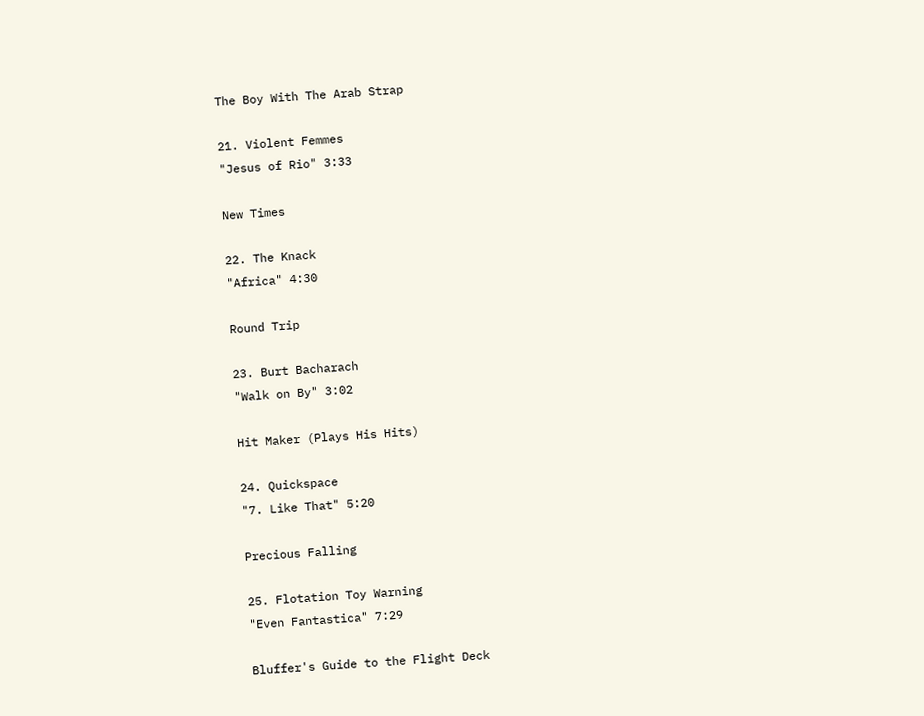The Boy With The Arab Strap

21. Violent Femmes
"Jesus of Rio" 3:33

New Times

22. The Knack
"Africa" 4:30

Round Trip

23. Burt Bacharach
"Walk on By" 3:02

Hit Maker (Plays His Hits)

24. Quickspace
"7. Like That" 5:20

Precious Falling

25. Flotation Toy Warning
"Even Fantastica" 7:29

Bluffer's Guide to the Flight Deck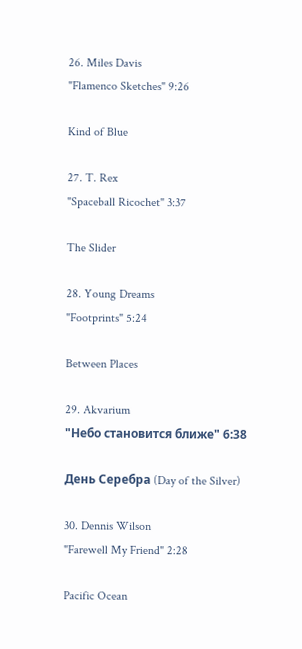26. Miles Davis
"Flamenco Sketches" 9:26

Kind of Blue

27. T. Rex
"Spaceball Ricochet" 3:37

The Slider

28. Young Dreams
"Footprints" 5:24

Between Places

29. Akvarium
"Небо становится ближе" 6:38

День Серебра (Day of the Silver)

30. Dennis Wilson
"Farewell My Friend" 2:28

Pacific Ocean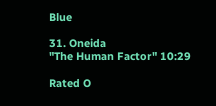Blue

31. Oneida
"The Human Factor" 10:29

Rated O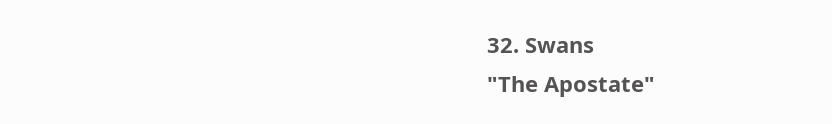32. Swans
"The Apostate"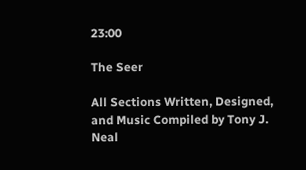23:00

The Seer

All Sections Written, Designed, and Music Compiled by Tony J. Neal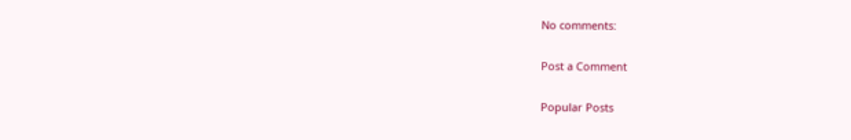No comments:

Post a Comment

Popular Posts